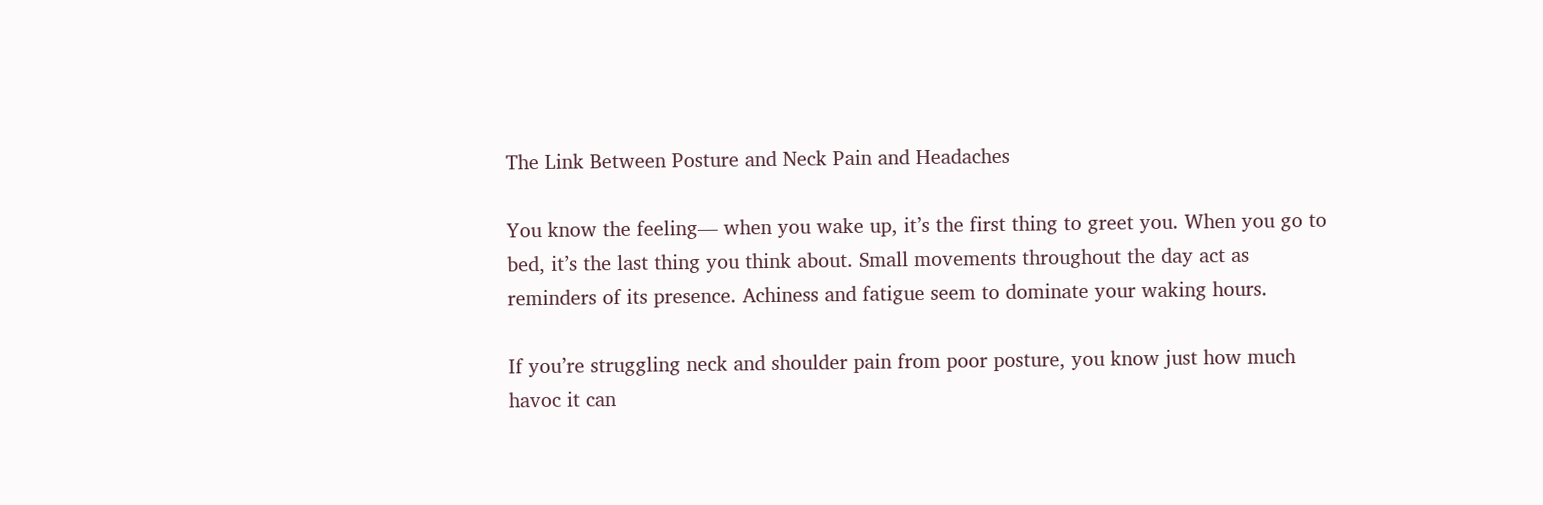The Link Between Posture and Neck Pain and Headaches

You know the feeling— when you wake up, it’s the first thing to greet you. When you go to bed, it’s the last thing you think about. Small movements throughout the day act as reminders of its presence. Achiness and fatigue seem to dominate your waking hours.

If you’re struggling neck and shoulder pain from poor posture, you know just how much havoc it can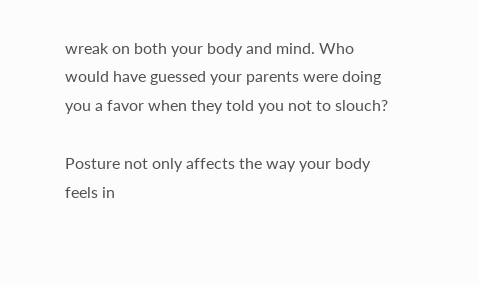wreak on both your body and mind. Who would have guessed your parents were doing you a favor when they told you not to slouch?

Posture not only affects the way your body feels in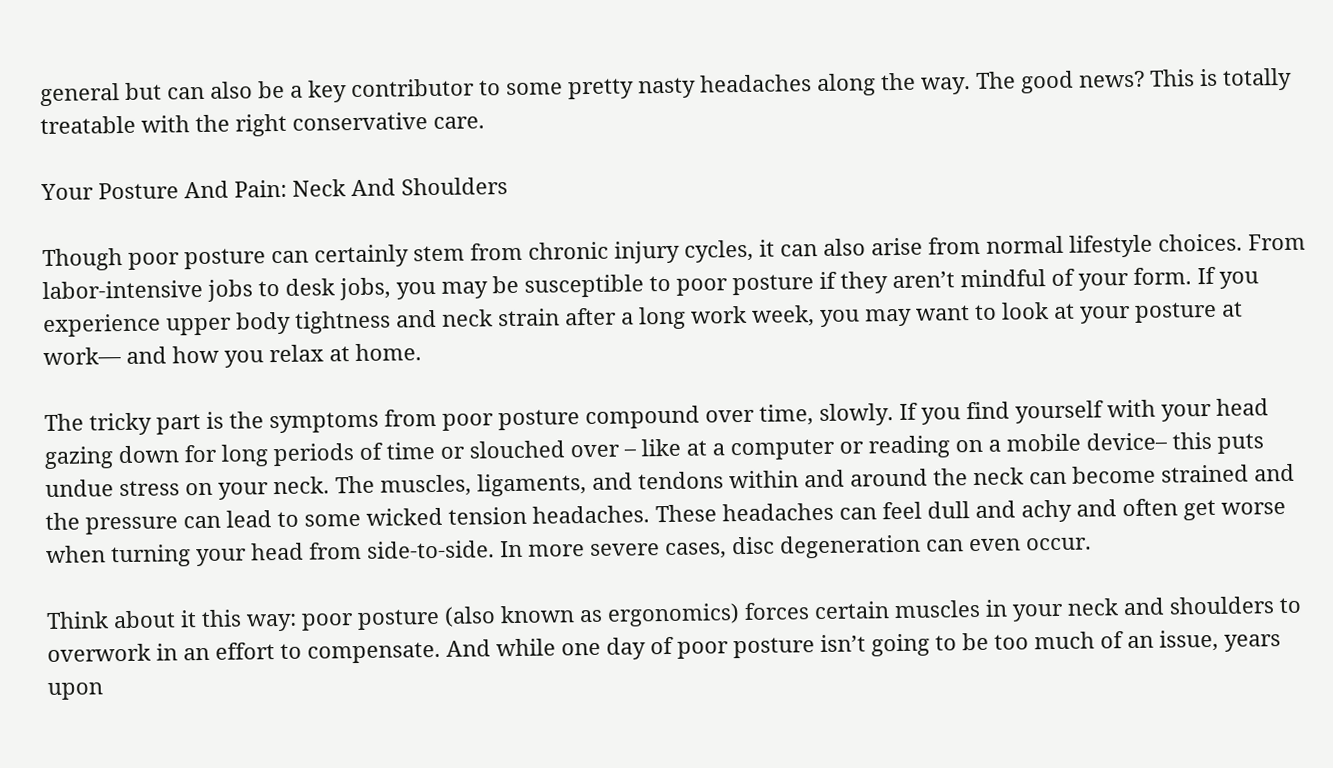general but can also be a key contributor to some pretty nasty headaches along the way. The good news? This is totally treatable with the right conservative care.

Your Posture And Pain: Neck And Shoulders

Though poor posture can certainly stem from chronic injury cycles, it can also arise from normal lifestyle choices. From labor-intensive jobs to desk jobs, you may be susceptible to poor posture if they aren’t mindful of your form. If you experience upper body tightness and neck strain after a long work week, you may want to look at your posture at work— and how you relax at home.

The tricky part is the symptoms from poor posture compound over time, slowly. If you find yourself with your head gazing down for long periods of time or slouched over – like at a computer or reading on a mobile device– this puts undue stress on your neck. The muscles, ligaments, and tendons within and around the neck can become strained and the pressure can lead to some wicked tension headaches. These headaches can feel dull and achy and often get worse when turning your head from side-to-side. In more severe cases, disc degeneration can even occur.

Think about it this way: poor posture (also known as ergonomics) forces certain muscles in your neck and shoulders to overwork in an effort to compensate. And while one day of poor posture isn’t going to be too much of an issue, years upon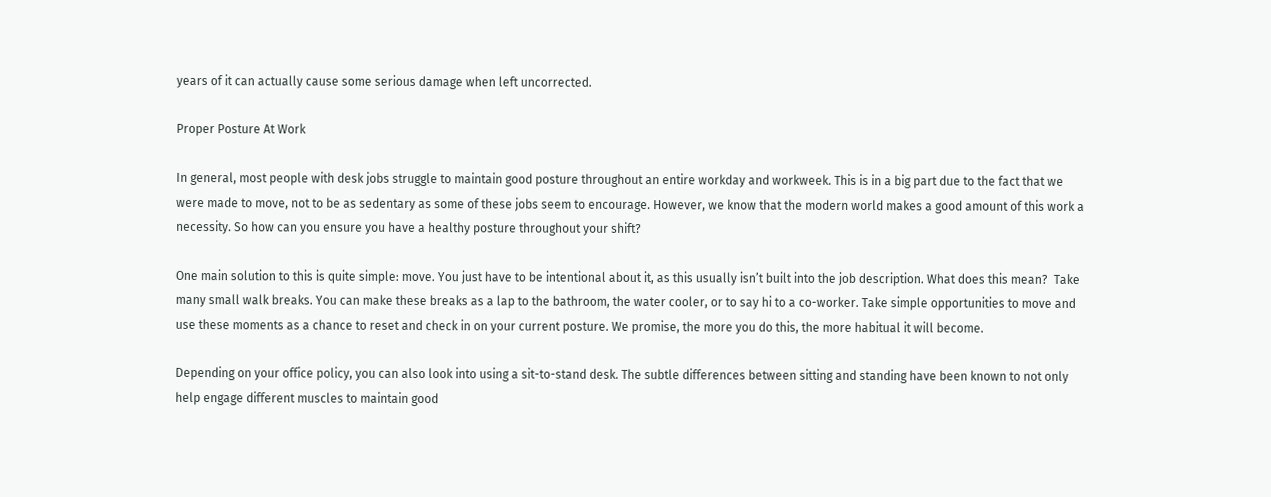years of it can actually cause some serious damage when left uncorrected.

Proper Posture At Work

In general, most people with desk jobs struggle to maintain good posture throughout an entire workday and workweek. This is in a big part due to the fact that we were made to move, not to be as sedentary as some of these jobs seem to encourage. However, we know that the modern world makes a good amount of this work a necessity. So how can you ensure you have a healthy posture throughout your shift?

One main solution to this is quite simple: move. You just have to be intentional about it, as this usually isn’t built into the job description. What does this mean?  Take many small walk breaks. You can make these breaks as a lap to the bathroom, the water cooler, or to say hi to a co-worker. Take simple opportunities to move and use these moments as a chance to reset and check in on your current posture. We promise, the more you do this, the more habitual it will become.

Depending on your office policy, you can also look into using a sit-to-stand desk. The subtle differences between sitting and standing have been known to not only help engage different muscles to maintain good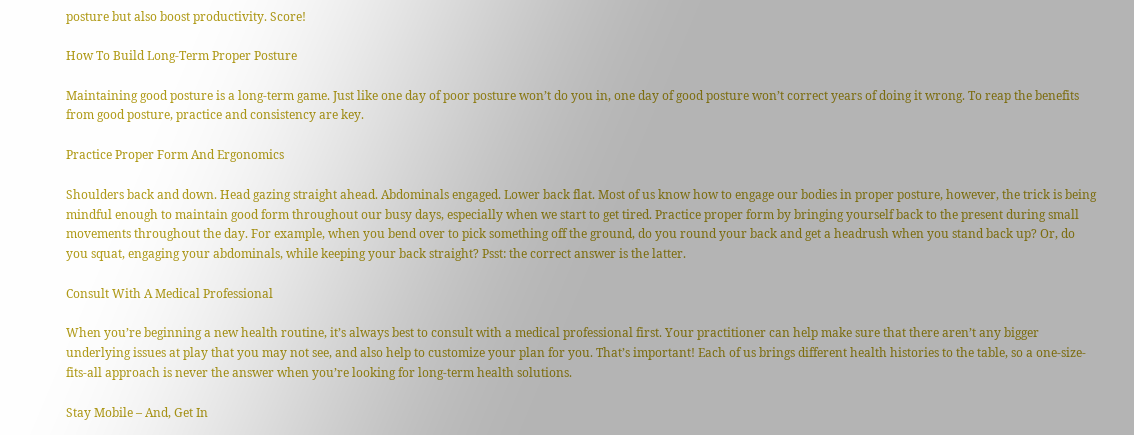posture but also boost productivity. Score!

How To Build Long-Term Proper Posture

Maintaining good posture is a long-term game. Just like one day of poor posture won’t do you in, one day of good posture won’t correct years of doing it wrong. To reap the benefits from good posture, practice and consistency are key.

Practice Proper Form And Ergonomics

Shoulders back and down. Head gazing straight ahead. Abdominals engaged. Lower back flat. Most of us know how to engage our bodies in proper posture, however, the trick is being mindful enough to maintain good form throughout our busy days, especially when we start to get tired. Practice proper form by bringing yourself back to the present during small movements throughout the day. For example, when you bend over to pick something off the ground, do you round your back and get a headrush when you stand back up? Or, do you squat, engaging your abdominals, while keeping your back straight? Psst: the correct answer is the latter.

Consult With A Medical Professional

When you’re beginning a new health routine, it’s always best to consult with a medical professional first. Your practitioner can help make sure that there aren’t any bigger underlying issues at play that you may not see, and also help to customize your plan for you. That’s important! Each of us brings different health histories to the table, so a one-size-fits-all approach is never the answer when you’re looking for long-term health solutions.

Stay Mobile – And, Get In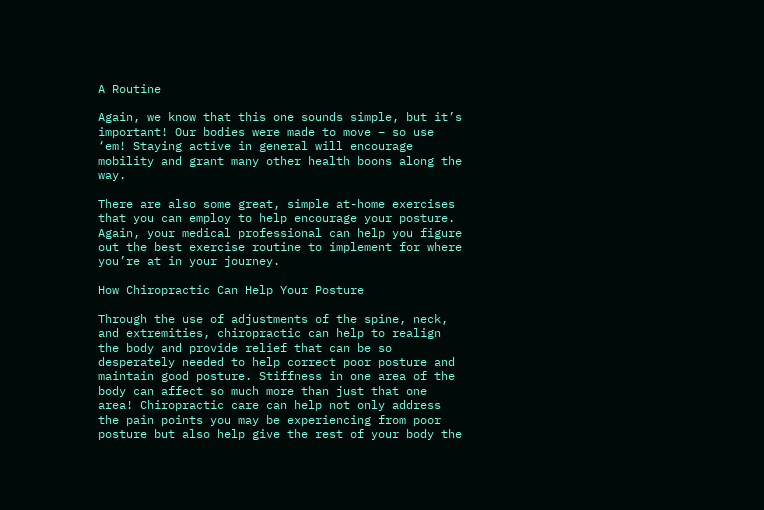A Routine

Again, we know that this one sounds simple, but it’s important! Our bodies were made to move – so use ‘em! Staying active in general will encourage mobility and grant many other health boons along the way.

There are also some great, simple at-home exercises that you can employ to help encourage your posture. Again, your medical professional can help you figure out the best exercise routine to implement for where you’re at in your journey.

How Chiropractic Can Help Your Posture

Through the use of adjustments of the spine, neck, and extremities, chiropractic can help to realign the body and provide relief that can be so desperately needed to help correct poor posture and maintain good posture. Stiffness in one area of the body can affect so much more than just that one area! Chiropractic care can help not only address the pain points you may be experiencing from poor posture but also help give the rest of your body the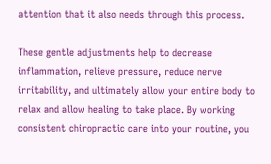attention that it also needs through this process.

These gentle adjustments help to decrease inflammation, relieve pressure, reduce nerve irritability, and ultimately allow your entire body to relax and allow healing to take place. By working consistent chiropractic care into your routine, you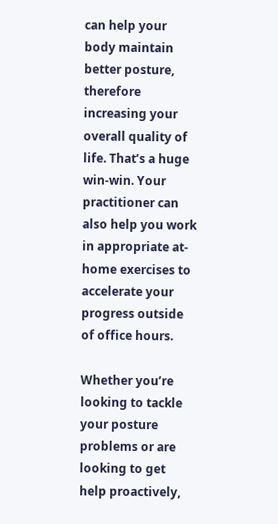can help your body maintain better posture, therefore increasing your overall quality of life. That’s a huge win-win. Your practitioner can also help you work in appropriate at-home exercises to accelerate your progress outside of office hours.

Whether you’re looking to tackle your posture problems or are looking to get help proactively,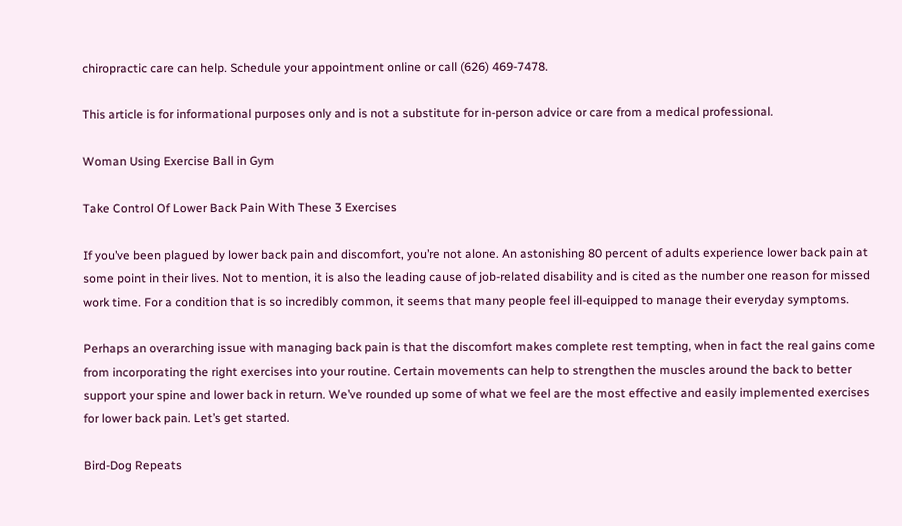chiropractic care can help. Schedule your appointment online or call (626) 469-7478.

This article is for informational purposes only and is not a substitute for in-person advice or care from a medical professional.

Woman Using Exercise Ball in Gym

Take Control Of Lower Back Pain With These 3 Exercises

If you’ve been plagued by lower back pain and discomfort, you’re not alone. An astonishing 80 percent of adults experience lower back pain at some point in their lives. Not to mention, it is also the leading cause of job-related disability and is cited as the number one reason for missed work time. For a condition that is so incredibly common, it seems that many people feel ill-equipped to manage their everyday symptoms.

Perhaps an overarching issue with managing back pain is that the discomfort makes complete rest tempting, when in fact the real gains come from incorporating the right exercises into your routine. Certain movements can help to strengthen the muscles around the back to better support your spine and lower back in return. We’ve rounded up some of what we feel are the most effective and easily implemented exercises for lower back pain. Let’s get started.

Bird-Dog Repeats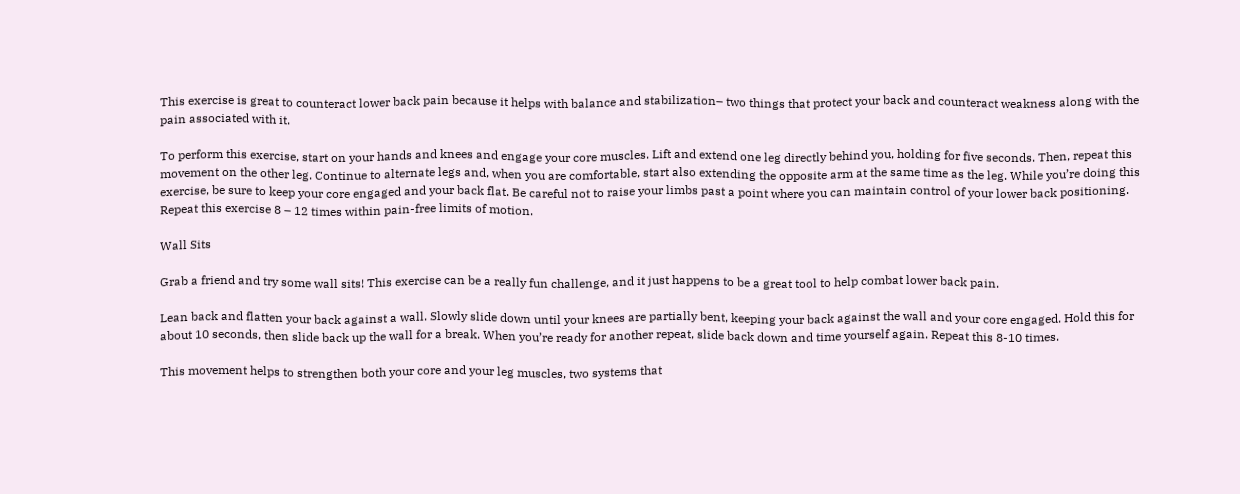This exercise is great to counteract lower back pain because it helps with balance and stabilization– two things that protect your back and counteract weakness along with the pain associated with it.

To perform this exercise, start on your hands and knees and engage your core muscles. Lift and extend one leg directly behind you, holding for five seconds. Then, repeat this movement on the other leg. Continue to alternate legs and, when you are comfortable, start also extending the opposite arm at the same time as the leg. While you’re doing this exercise, be sure to keep your core engaged and your back flat. Be careful not to raise your limbs past a point where you can maintain control of your lower back positioning. Repeat this exercise 8 – 12 times within pain-free limits of motion.

Wall Sits

Grab a friend and try some wall sits! This exercise can be a really fun challenge, and it just happens to be a great tool to help combat lower back pain.

Lean back and flatten your back against a wall. Slowly slide down until your knees are partially bent, keeping your back against the wall and your core engaged. Hold this for about 10 seconds, then slide back up the wall for a break. When you’re ready for another repeat, slide back down and time yourself again. Repeat this 8-10 times.

This movement helps to strengthen both your core and your leg muscles, two systems that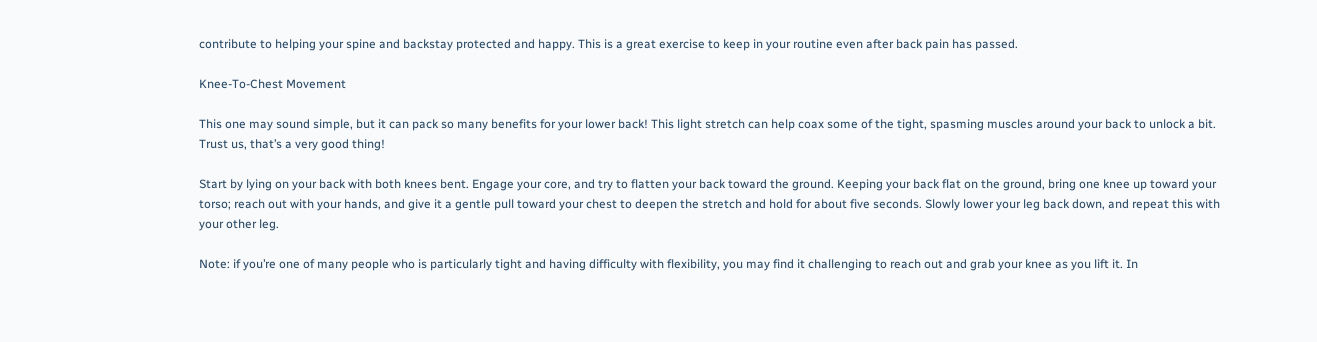contribute to helping your spine and backstay protected and happy. This is a great exercise to keep in your routine even after back pain has passed.

Knee-To-Chest Movement

This one may sound simple, but it can pack so many benefits for your lower back! This light stretch can help coax some of the tight, spasming muscles around your back to unlock a bit. Trust us, that’s a very good thing!

Start by lying on your back with both knees bent. Engage your core, and try to flatten your back toward the ground. Keeping your back flat on the ground, bring one knee up toward your torso; reach out with your hands, and give it a gentle pull toward your chest to deepen the stretch and hold for about five seconds. Slowly lower your leg back down, and repeat this with your other leg.

Note: if you’re one of many people who is particularly tight and having difficulty with flexibility, you may find it challenging to reach out and grab your knee as you lift it. In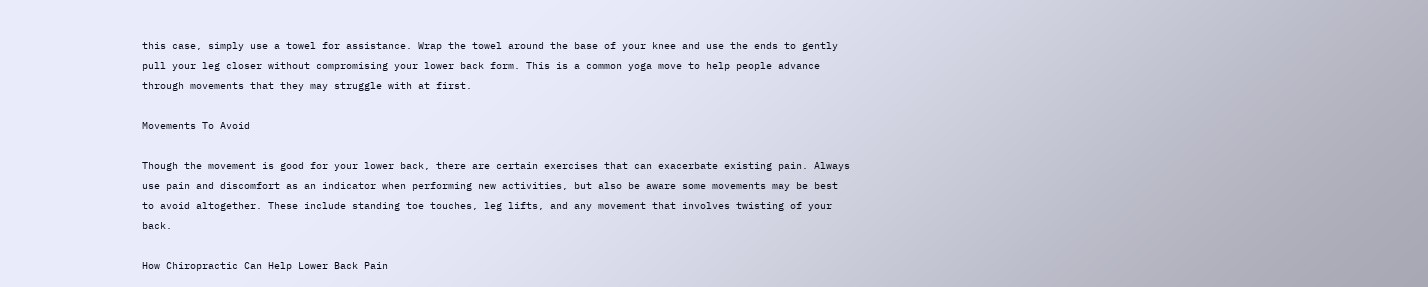this case, simply use a towel for assistance. Wrap the towel around the base of your knee and use the ends to gently pull your leg closer without compromising your lower back form. This is a common yoga move to help people advance through movements that they may struggle with at first.

Movements To Avoid

Though the movement is good for your lower back, there are certain exercises that can exacerbate existing pain. Always use pain and discomfort as an indicator when performing new activities, but also be aware some movements may be best to avoid altogether. These include standing toe touches, leg lifts, and any movement that involves twisting of your back.

How Chiropractic Can Help Lower Back Pain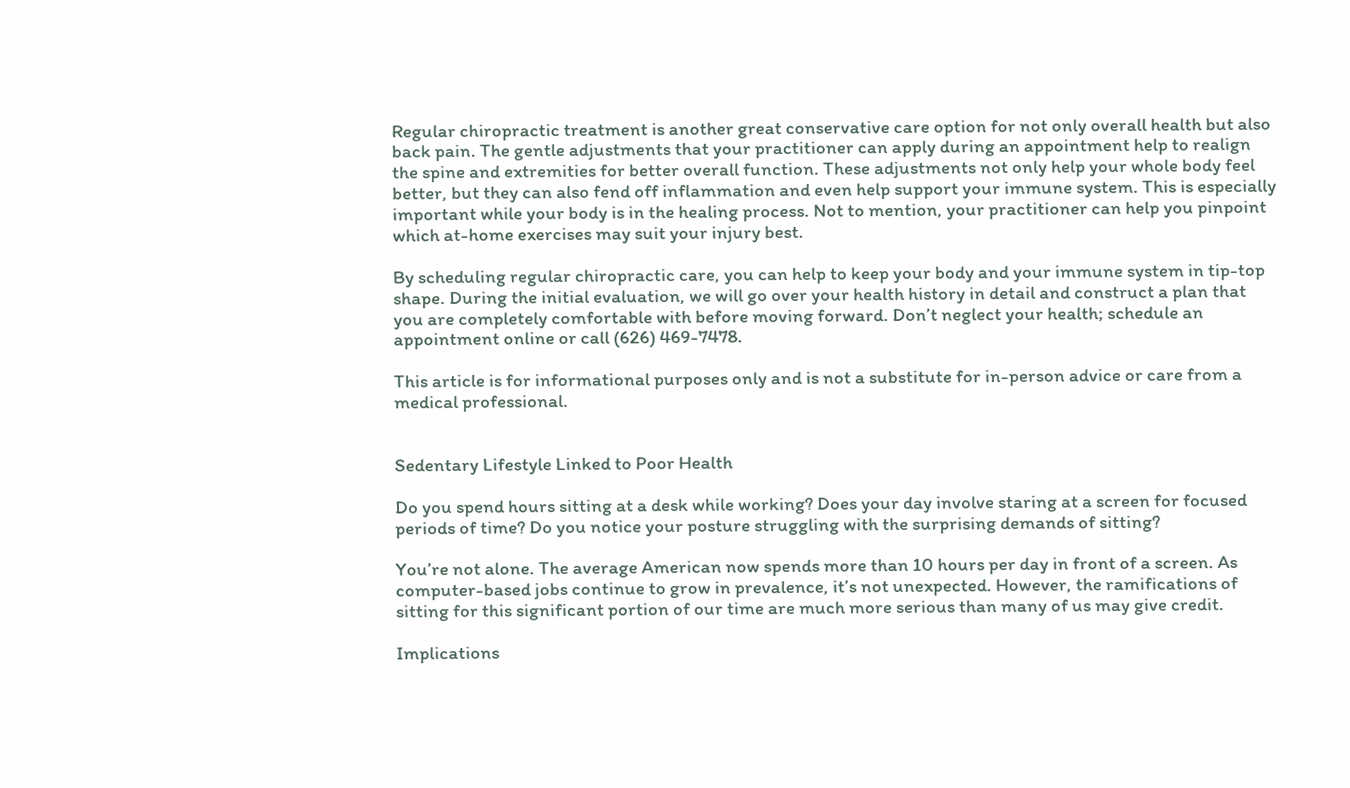Regular chiropractic treatment is another great conservative care option for not only overall health but also back pain. The gentle adjustments that your practitioner can apply during an appointment help to realign the spine and extremities for better overall function. These adjustments not only help your whole body feel better, but they can also fend off inflammation and even help support your immune system. This is especially important while your body is in the healing process. Not to mention, your practitioner can help you pinpoint which at-home exercises may suit your injury best.

By scheduling regular chiropractic care, you can help to keep your body and your immune system in tip-top shape. During the initial evaluation, we will go over your health history in detail and construct a plan that you are completely comfortable with before moving forward. Don’t neglect your health; schedule an appointment online or call (626) 469-7478.

This article is for informational purposes only and is not a substitute for in-person advice or care from a medical professional.


Sedentary Lifestyle Linked to Poor Health

Do you spend hours sitting at a desk while working? Does your day involve staring at a screen for focused periods of time? Do you notice your posture struggling with the surprising demands of sitting?

You’re not alone. The average American now spends more than 10 hours per day in front of a screen. As computer-based jobs continue to grow in prevalence, it’s not unexpected. However, the ramifications of sitting for this significant portion of our time are much more serious than many of us may give credit.

Implications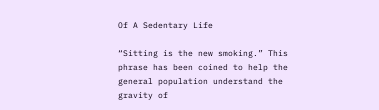Of A Sedentary Life

“Sitting is the new smoking.” This phrase has been coined to help the general population understand the gravity of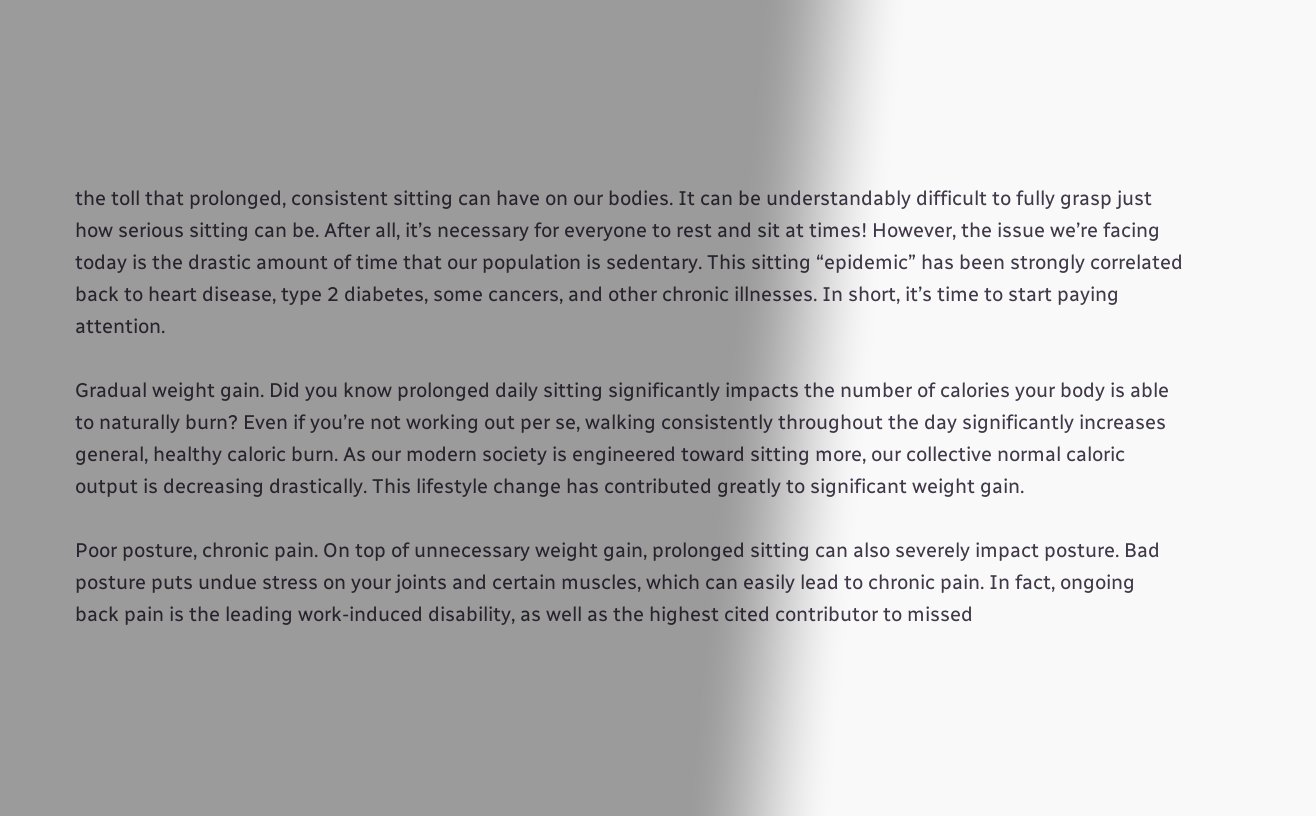the toll that prolonged, consistent sitting can have on our bodies. It can be understandably difficult to fully grasp just how serious sitting can be. After all, it’s necessary for everyone to rest and sit at times! However, the issue we’re facing today is the drastic amount of time that our population is sedentary. This sitting “epidemic” has been strongly correlated back to heart disease, type 2 diabetes, some cancers, and other chronic illnesses. In short, it’s time to start paying attention.

Gradual weight gain. Did you know prolonged daily sitting significantly impacts the number of calories your body is able to naturally burn? Even if you’re not working out per se, walking consistently throughout the day significantly increases general, healthy caloric burn. As our modern society is engineered toward sitting more, our collective normal caloric output is decreasing drastically. This lifestyle change has contributed greatly to significant weight gain.

Poor posture, chronic pain. On top of unnecessary weight gain, prolonged sitting can also severely impact posture. Bad posture puts undue stress on your joints and certain muscles, which can easily lead to chronic pain. In fact, ongoing back pain is the leading work-induced disability, as well as the highest cited contributor to missed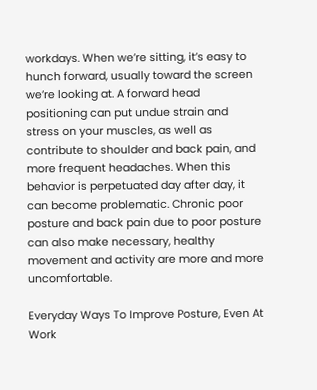workdays. When we’re sitting, it’s easy to hunch forward, usually toward the screen we’re looking at. A forward head positioning can put undue strain and stress on your muscles, as well as contribute to shoulder and back pain, and more frequent headaches. When this behavior is perpetuated day after day, it can become problematic. Chronic poor posture and back pain due to poor posture can also make necessary, healthy movement and activity are more and more uncomfortable.

Everyday Ways To Improve Posture, Even At Work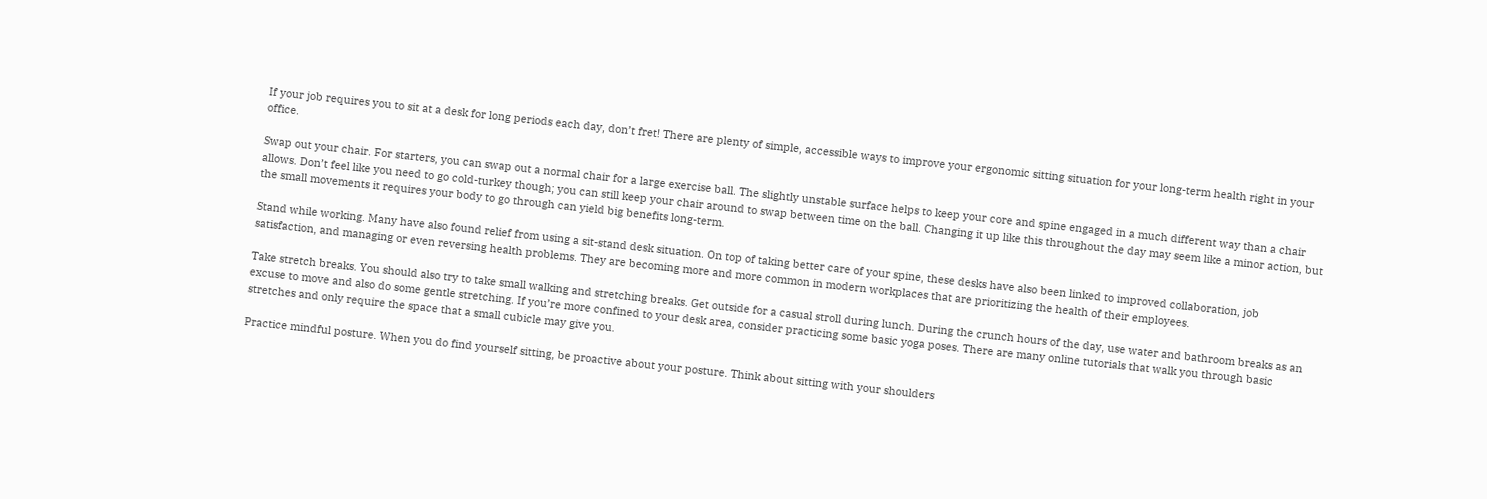If your job requires you to sit at a desk for long periods each day, don’t fret! There are plenty of simple, accessible ways to improve your ergonomic sitting situation for your long-term health right in your office.

Swap out your chair. For starters, you can swap out a normal chair for a large exercise ball. The slightly unstable surface helps to keep your core and spine engaged in a much different way than a chair allows. Don’t feel like you need to go cold-turkey though; you can still keep your chair around to swap between time on the ball. Changing it up like this throughout the day may seem like a minor action, but the small movements it requires your body to go through can yield big benefits long-term.

Stand while working. Many have also found relief from using a sit-stand desk situation. On top of taking better care of your spine, these desks have also been linked to improved collaboration, job satisfaction, and managing or even reversing health problems. They are becoming more and more common in modern workplaces that are prioritizing the health of their employees.

Take stretch breaks. You should also try to take small walking and stretching breaks. Get outside for a casual stroll during lunch. During the crunch hours of the day, use water and bathroom breaks as an excuse to move and also do some gentle stretching. If you’re more confined to your desk area, consider practicing some basic yoga poses. There are many online tutorials that walk you through basic stretches and only require the space that a small cubicle may give you.

Practice mindful posture. When you do find yourself sitting, be proactive about your posture. Think about sitting with your shoulders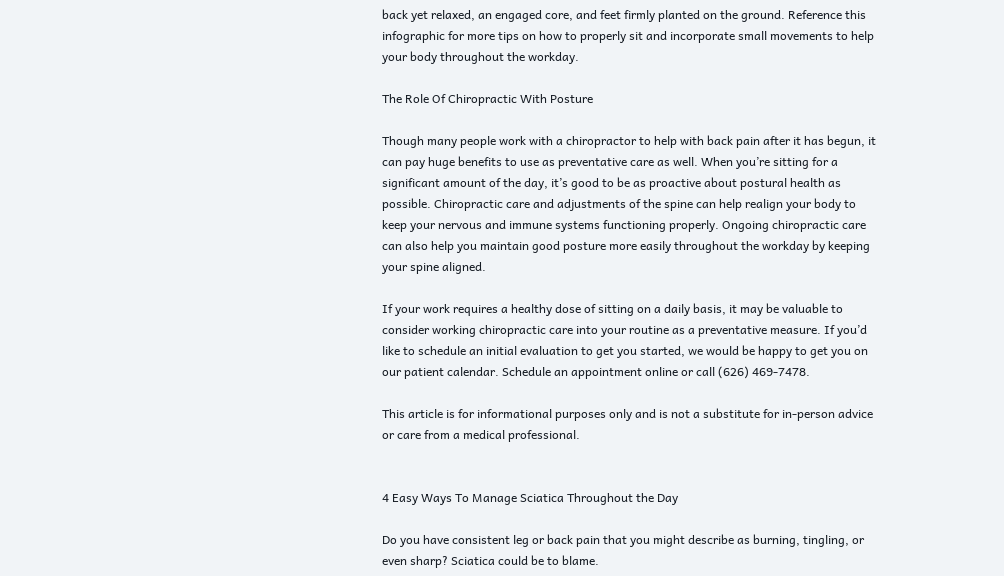back yet relaxed, an engaged core, and feet firmly planted on the ground. Reference this infographic for more tips on how to properly sit and incorporate small movements to help your body throughout the workday.

The Role Of Chiropractic With Posture

Though many people work with a chiropractor to help with back pain after it has begun, it can pay huge benefits to use as preventative care as well. When you’re sitting for a significant amount of the day, it’s good to be as proactive about postural health as possible. Chiropractic care and adjustments of the spine can help realign your body to keep your nervous and immune systems functioning properly. Ongoing chiropractic care can also help you maintain good posture more easily throughout the workday by keeping your spine aligned.

If your work requires a healthy dose of sitting on a daily basis, it may be valuable to consider working chiropractic care into your routine as a preventative measure. If you’d like to schedule an initial evaluation to get you started, we would be happy to get you on our patient calendar. Schedule an appointment online or call (626) 469-7478.

This article is for informational purposes only and is not a substitute for in-person advice or care from a medical professional.


4 Easy Ways To Manage Sciatica Throughout the Day

Do you have consistent leg or back pain that you might describe as burning, tingling, or even sharp? Sciatica could be to blame.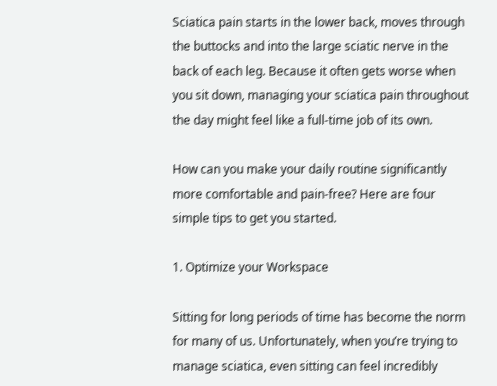Sciatica pain starts in the lower back, moves through the buttocks and into the large sciatic nerve in the back of each leg. Because it often gets worse when you sit down, managing your sciatica pain throughout the day might feel like a full-time job of its own.

How can you make your daily routine significantly more comfortable and pain-free? Here are four simple tips to get you started.

1. Optimize your Workspace

Sitting for long periods of time has become the norm for many of us. Unfortunately, when you’re trying to manage sciatica, even sitting can feel incredibly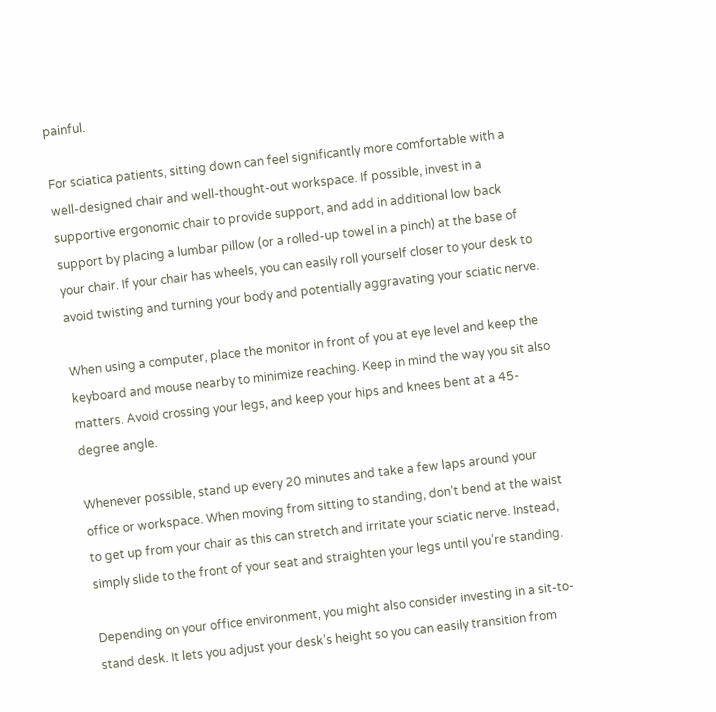painful.

For sciatica patients, sitting down can feel significantly more comfortable with a well-designed chair and well-thought-out workspace. If possible, invest in a supportive ergonomic chair to provide support, and add in additional low back support by placing a lumbar pillow (or a rolled-up towel in a pinch) at the base of your chair. If your chair has wheels, you can easily roll yourself closer to your desk to avoid twisting and turning your body and potentially aggravating your sciatic nerve.

When using a computer, place the monitor in front of you at eye level and keep the keyboard and mouse nearby to minimize reaching. Keep in mind the way you sit also matters. Avoid crossing your legs, and keep your hips and knees bent at a 45-degree angle.

Whenever possible, stand up every 20 minutes and take a few laps around your office or workspace. When moving from sitting to standing, don’t bend at the waist to get up from your chair as this can stretch and irritate your sciatic nerve. Instead, simply slide to the front of your seat and straighten your legs until you’re standing.

Depending on your office environment, you might also consider investing in a sit-to-stand desk. It lets you adjust your desk’s height so you can easily transition from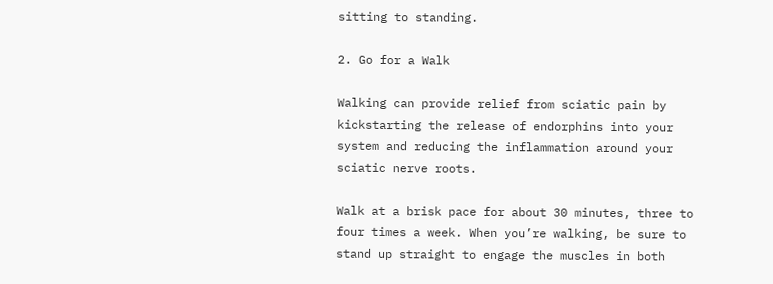sitting to standing.

2. Go for a Walk

Walking can provide relief from sciatic pain by kickstarting the release of endorphins into your system and reducing the inflammation around your sciatic nerve roots.

Walk at a brisk pace for about 30 minutes, three to four times a week. When you’re walking, be sure to stand up straight to engage the muscles in both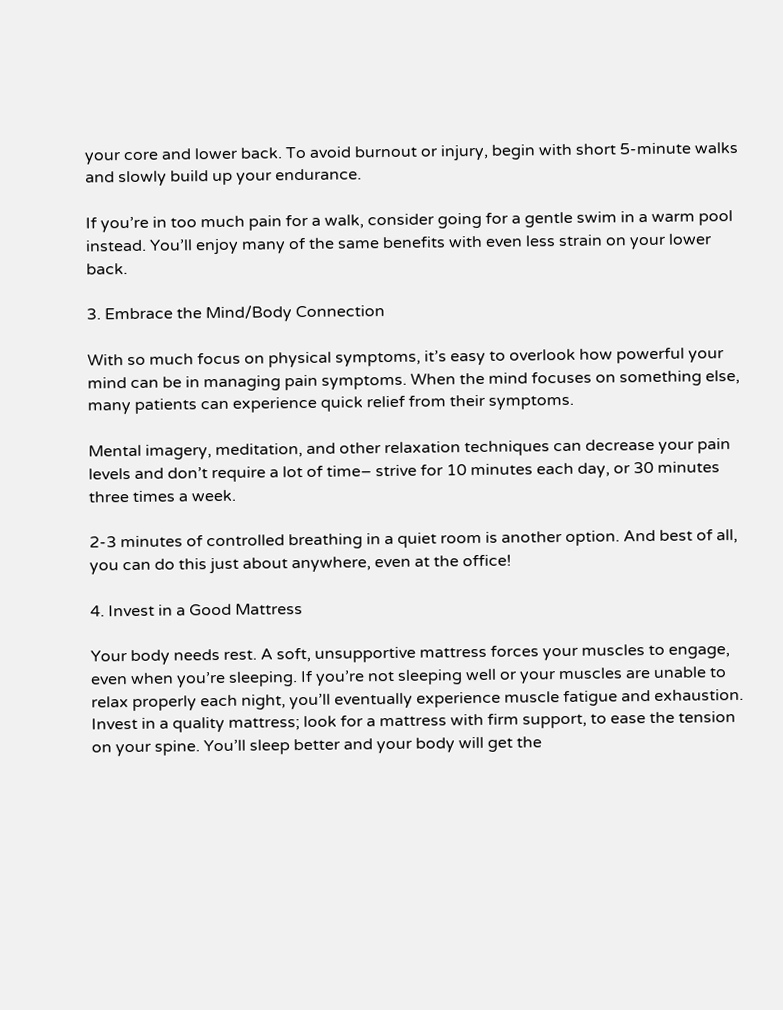your core and lower back. To avoid burnout or injury, begin with short 5-minute walks and slowly build up your endurance.

If you’re in too much pain for a walk, consider going for a gentle swim in a warm pool instead. You’ll enjoy many of the same benefits with even less strain on your lower back.

3. Embrace the Mind/Body Connection

With so much focus on physical symptoms, it’s easy to overlook how powerful your mind can be in managing pain symptoms. When the mind focuses on something else, many patients can experience quick relief from their symptoms.

Mental imagery, meditation, and other relaxation techniques can decrease your pain levels and don’t require a lot of time– strive for 10 minutes each day, or 30 minutes three times a week.

2-3 minutes of controlled breathing in a quiet room is another option. And best of all, you can do this just about anywhere, even at the office!

4. Invest in a Good Mattress

Your body needs rest. A soft, unsupportive mattress forces your muscles to engage, even when you’re sleeping. If you’re not sleeping well or your muscles are unable to relax properly each night, you’ll eventually experience muscle fatigue and exhaustion. Invest in a quality mattress; look for a mattress with firm support, to ease the tension on your spine. You’ll sleep better and your body will get the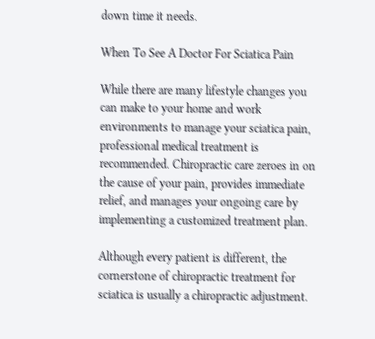down time it needs.

When To See A Doctor For Sciatica Pain

While there are many lifestyle changes you can make to your home and work environments to manage your sciatica pain, professional medical treatment is recommended. Chiropractic care zeroes in on the cause of your pain, provides immediate relief, and manages your ongoing care by implementing a customized treatment plan.

Although every patient is different, the cornerstone of chiropractic treatment for sciatica is usually a chiropractic adjustment.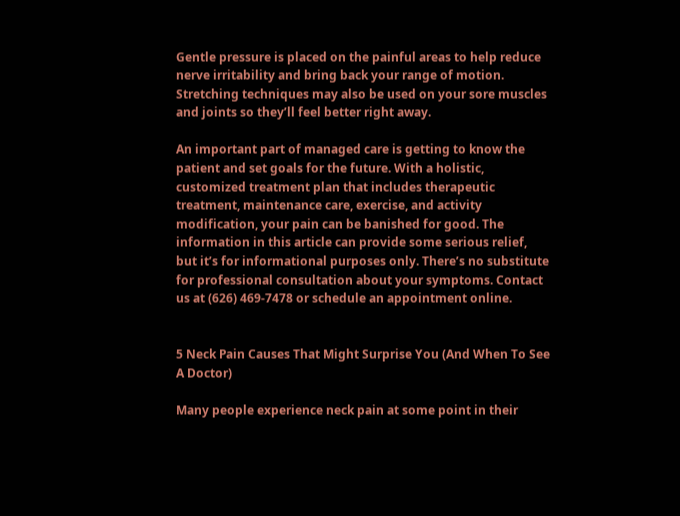Gentle pressure is placed on the painful areas to help reduce nerve irritability and bring back your range of motion. Stretching techniques may also be used on your sore muscles and joints so they’ll feel better right away.

An important part of managed care is getting to know the patient and set goals for the future. With a holistic, customized treatment plan that includes therapeutic treatment, maintenance care, exercise, and activity modification, your pain can be banished for good. The information in this article can provide some serious relief, but it’s for informational purposes only. There’s no substitute for professional consultation about your symptoms. Contact us at (626) 469-7478 or schedule an appointment online.


5 Neck Pain Causes That Might Surprise You (And When To See A Doctor)

Many people experience neck pain at some point in their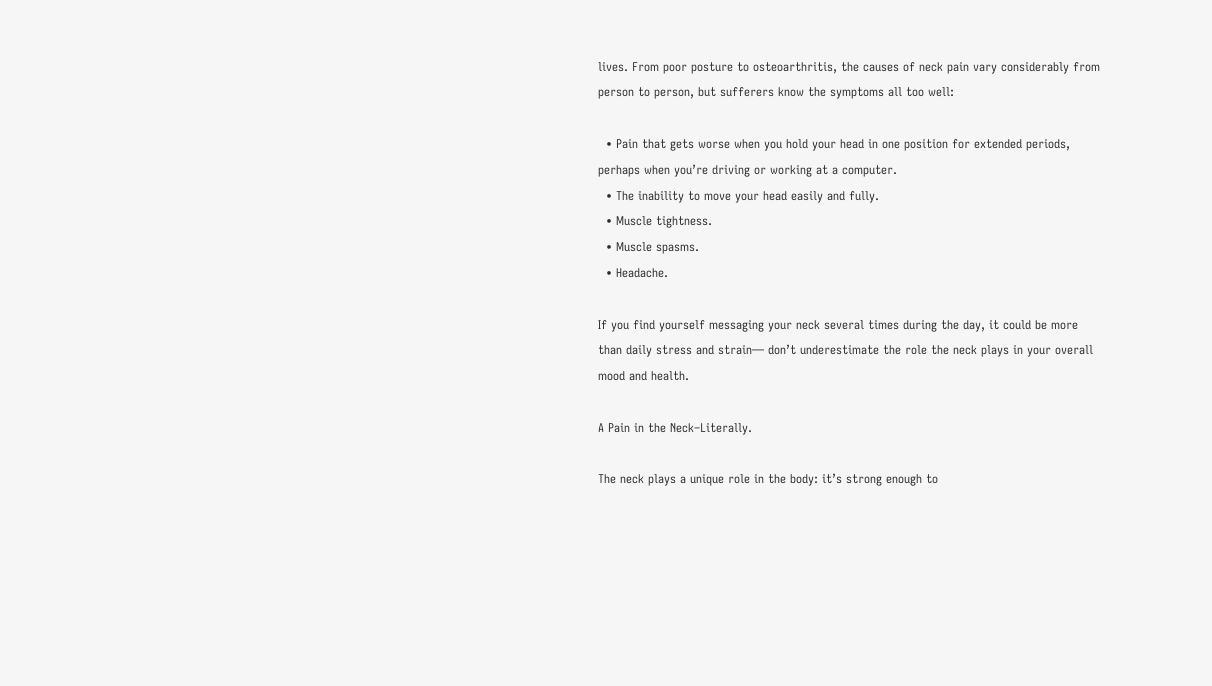lives. From poor posture to osteoarthritis, the causes of neck pain vary considerably from person to person, but sufferers know the symptoms all too well:

  • Pain that gets worse when you hold your head in one position for extended periods, perhaps when you’re driving or working at a computer.
  • The inability to move your head easily and fully.
  • Muscle tightness.
  • Muscle spasms.
  • Headache.

If you find yourself messaging your neck several times during the day, it could be more than daily stress and strain— don’t underestimate the role the neck plays in your overall mood and health.

A Pain in the Neck–Literally.

The neck plays a unique role in the body: it’s strong enough to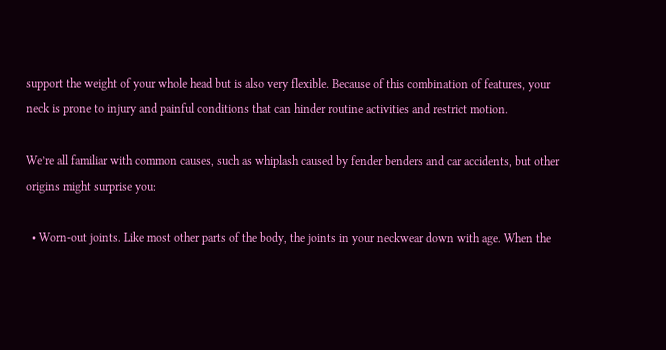support the weight of your whole head but is also very flexible. Because of this combination of features, your neck is prone to injury and painful conditions that can hinder routine activities and restrict motion.

We’re all familiar with common causes, such as whiplash caused by fender benders and car accidents, but other origins might surprise you:

  • Worn-out joints. Like most other parts of the body, the joints in your neckwear down with age. When the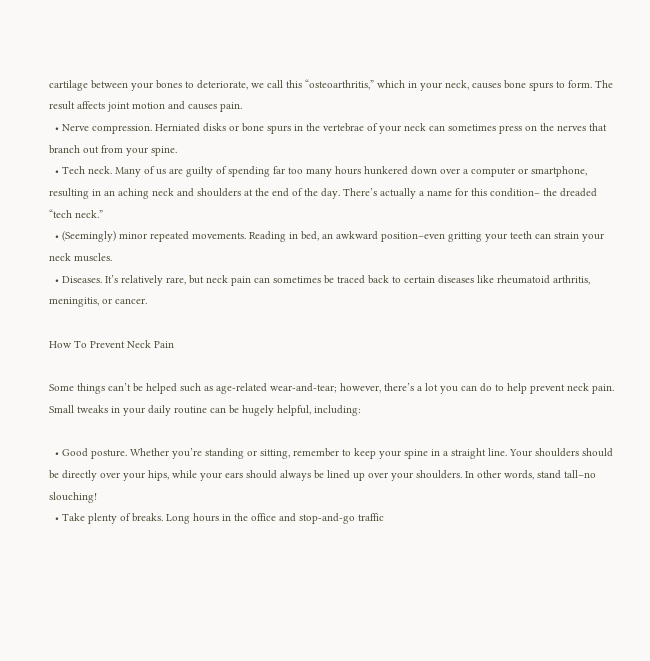cartilage between your bones to deteriorate, we call this “osteoarthritis,” which in your neck, causes bone spurs to form. The result affects joint motion and causes pain.
  • Nerve compression. Herniated disks or bone spurs in the vertebrae of your neck can sometimes press on the nerves that branch out from your spine.
  • Tech neck. Many of us are guilty of spending far too many hours hunkered down over a computer or smartphone, resulting in an aching neck and shoulders at the end of the day. There’s actually a name for this condition– the dreaded “tech neck.”
  • (Seemingly) minor repeated movements. Reading in bed, an awkward position–even gritting your teeth can strain your neck muscles.
  • Diseases. It’s relatively rare, but neck pain can sometimes be traced back to certain diseases like rheumatoid arthritis, meningitis, or cancer.

How To Prevent Neck Pain

Some things can’t be helped such as age-related wear-and-tear; however, there’s a lot you can do to help prevent neck pain. Small tweaks in your daily routine can be hugely helpful, including:

  • Good posture. Whether you’re standing or sitting, remember to keep your spine in a straight line. Your shoulders should be directly over your hips, while your ears should always be lined up over your shoulders. In other words, stand tall–no slouching!
  • Take plenty of breaks. Long hours in the office and stop-and-go traffic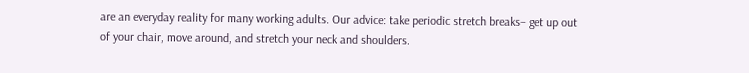are an everyday reality for many working adults. Our advice: take periodic stretch breaks– get up out of your chair, move around, and stretch your neck and shoulders.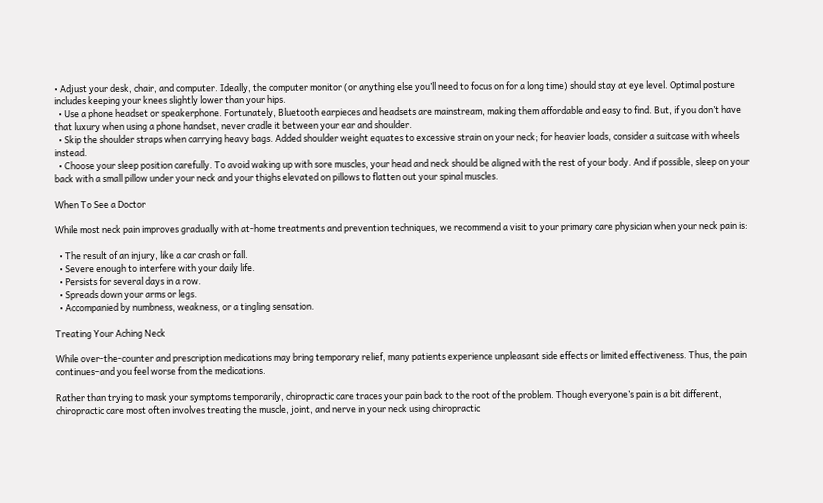• Adjust your desk, chair, and computer. Ideally, the computer monitor (or anything else you’ll need to focus on for a long time) should stay at eye level. Optimal posture includes keeping your knees slightly lower than your hips.
  • Use a phone headset or speakerphone. Fortunately, Bluetooth earpieces and headsets are mainstream, making them affordable and easy to find. But, if you don’t have that luxury when using a phone handset, never cradle it between your ear and shoulder.
  • Skip the shoulder straps when carrying heavy bags. Added shoulder weight equates to excessive strain on your neck; for heavier loads, consider a suitcase with wheels instead.
  • Choose your sleep position carefully. To avoid waking up with sore muscles, your head and neck should be aligned with the rest of your body. And if possible, sleep on your back with a small pillow under your neck and your thighs elevated on pillows to flatten out your spinal muscles.

When To See a Doctor

While most neck pain improves gradually with at-home treatments and prevention techniques, we recommend a visit to your primary care physician when your neck pain is:

  • The result of an injury, like a car crash or fall.
  • Severe enough to interfere with your daily life.
  • Persists for several days in a row.
  • Spreads down your arms or legs.
  • Accompanied by numbness, weakness, or a tingling sensation.

Treating Your Aching Neck

While over-the-counter and prescription medications may bring temporary relief, many patients experience unpleasant side effects or limited effectiveness. Thus, the pain continues–and you feel worse from the medications.

Rather than trying to mask your symptoms temporarily, chiropractic care traces your pain back to the root of the problem. Though everyone’s pain is a bit different, chiropractic care most often involves treating the muscle, joint, and nerve in your neck using chiropractic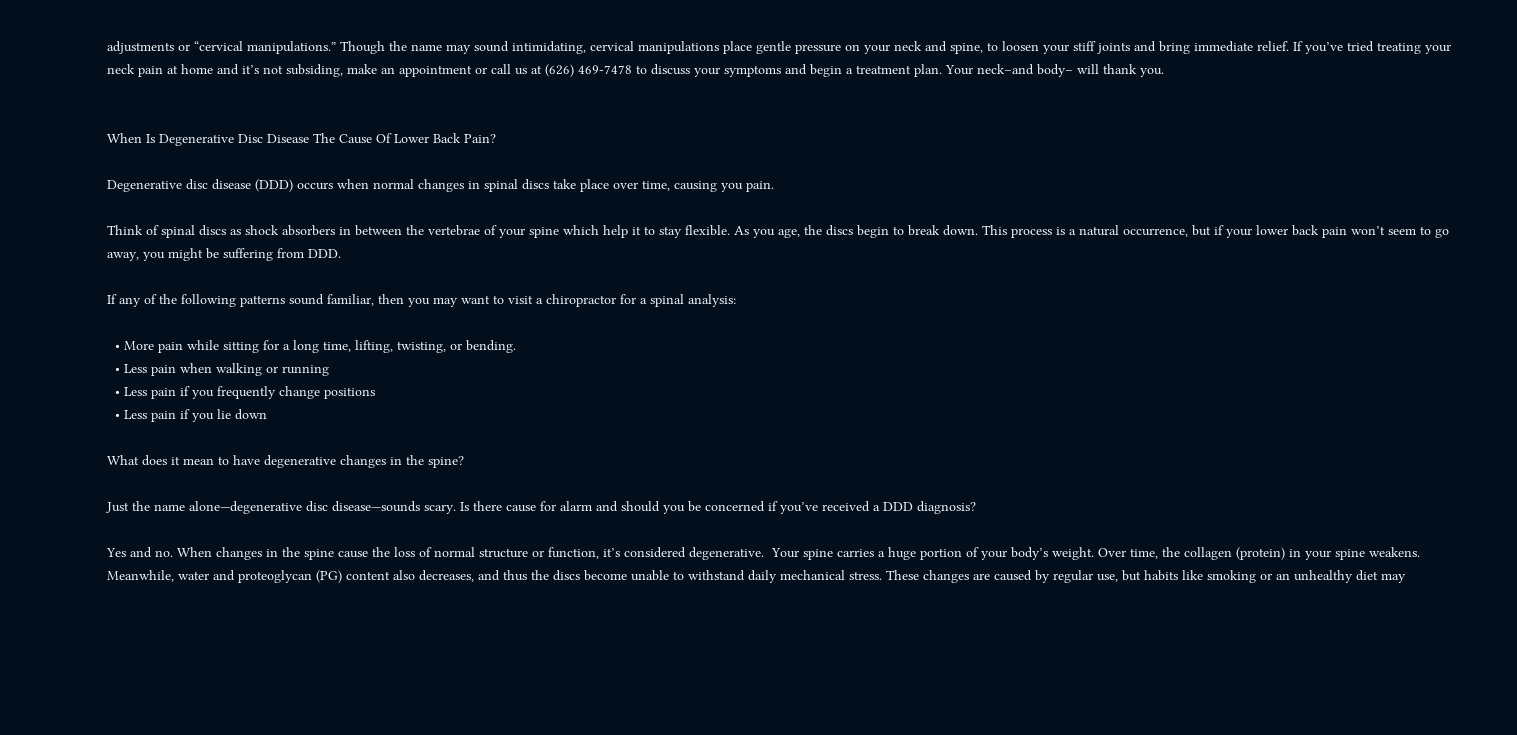adjustments or “cervical manipulations.” Though the name may sound intimidating, cervical manipulations place gentle pressure on your neck and spine, to loosen your stiff joints and bring immediate relief. If you’ve tried treating your neck pain at home and it’s not subsiding, make an appointment or call us at (626) 469-7478 to discuss your symptoms and begin a treatment plan. Your neck–and body– will thank you.


When Is Degenerative Disc Disease The Cause Of Lower Back Pain?

Degenerative disc disease (DDD) occurs when normal changes in spinal discs take place over time, causing you pain.

Think of spinal discs as shock absorbers in between the vertebrae of your spine which help it to stay flexible. As you age, the discs begin to break down. This process is a natural occurrence, but if your lower back pain won’t seem to go away, you might be suffering from DDD.

If any of the following patterns sound familiar, then you may want to visit a chiropractor for a spinal analysis:

  • More pain while sitting for a long time, lifting, twisting, or bending.
  • Less pain when walking or running
  • Less pain if you frequently change positions
  • Less pain if you lie down

What does it mean to have degenerative changes in the spine?

Just the name alone—degenerative disc disease—sounds scary. Is there cause for alarm and should you be concerned if you’ve received a DDD diagnosis?

Yes and no. When changes in the spine cause the loss of normal structure or function, it’s considered degenerative.  Your spine carries a huge portion of your body’s weight. Over time, the collagen (protein) in your spine weakens. Meanwhile, water and proteoglycan (PG) content also decreases, and thus the discs become unable to withstand daily mechanical stress. These changes are caused by regular use, but habits like smoking or an unhealthy diet may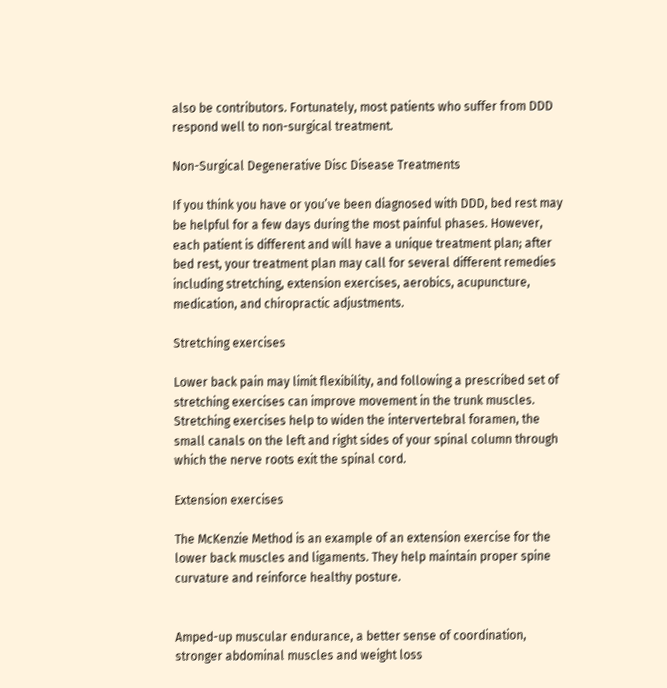also be contributors. Fortunately, most patients who suffer from DDD respond well to non-surgical treatment.

Non-Surgical Degenerative Disc Disease Treatments

If you think you have or you’ve been diagnosed with DDD, bed rest may be helpful for a few days during the most painful phases. However, each patient is different and will have a unique treatment plan; after bed rest, your treatment plan may call for several different remedies including stretching, extension exercises, aerobics, acupuncture, medication, and chiropractic adjustments.

Stretching exercises

Lower back pain may limit flexibility, and following a prescribed set of stretching exercises can improve movement in the trunk muscles. Stretching exercises help to widen the intervertebral foramen, the small canals on the left and right sides of your spinal column through which the nerve roots exit the spinal cord.

Extension exercises

The McKenzie Method is an example of an extension exercise for the lower back muscles and ligaments. They help maintain proper spine curvature and reinforce healthy posture.


Amped-up muscular endurance, a better sense of coordination, stronger abdominal muscles and weight loss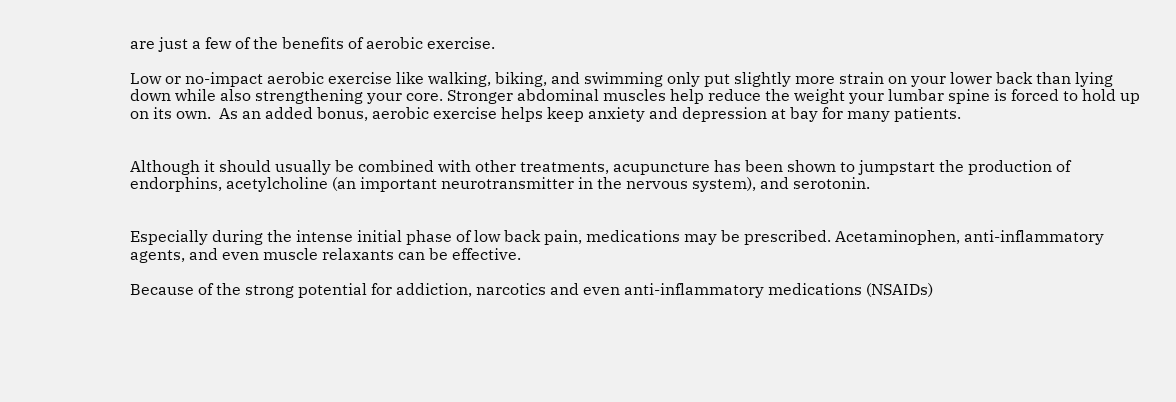are just a few of the benefits of aerobic exercise.

Low or no-impact aerobic exercise like walking, biking, and swimming only put slightly more strain on your lower back than lying down while also strengthening your core. Stronger abdominal muscles help reduce the weight your lumbar spine is forced to hold up on its own.  As an added bonus, aerobic exercise helps keep anxiety and depression at bay for many patients.


Although it should usually be combined with other treatments, acupuncture has been shown to jumpstart the production of endorphins, acetylcholine (an important neurotransmitter in the nervous system), and serotonin.


Especially during the intense initial phase of low back pain, medications may be prescribed. Acetaminophen, anti-inflammatory agents, and even muscle relaxants can be effective.

Because of the strong potential for addiction, narcotics and even anti-inflammatory medications (NSAIDs)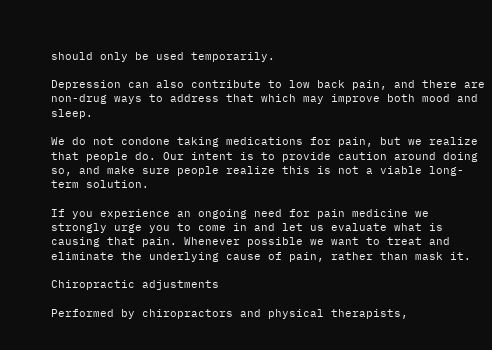should only be used temporarily.

Depression can also contribute to low back pain, and there are non-drug ways to address that which may improve both mood and sleep.

We do not condone taking medications for pain, but we realize that people do. Our intent is to provide caution around doing so, and make sure people realize this is not a viable long-term solution.

If you experience an ongoing need for pain medicine we strongly urge you to come in and let us evaluate what is causing that pain. Whenever possible we want to treat and eliminate the underlying cause of pain, rather than mask it.

Chiropractic adjustments

Performed by chiropractors and physical therapists,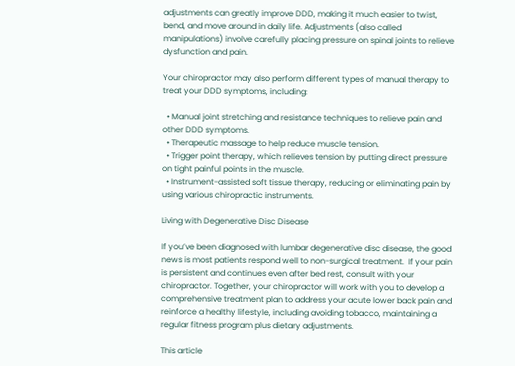adjustments can greatly improve DDD, making it much easier to twist, bend, and move around in daily life. Adjustments (also called manipulations) involve carefully placing pressure on spinal joints to relieve dysfunction and pain.

Your chiropractor may also perform different types of manual therapy to treat your DDD symptoms, including:

  • Manual joint stretching and resistance techniques to relieve pain and other DDD symptoms.
  • Therapeutic massage to help reduce muscle tension.
  • Trigger point therapy, which relieves tension by putting direct pressure on tight painful points in the muscle.
  • Instrument-assisted soft tissue therapy, reducing or eliminating pain by using various chiropractic instruments.

Living with Degenerative Disc Disease

If you’ve been diagnosed with lumbar degenerative disc disease, the good news is most patients respond well to non-surgical treatment.  If your pain is persistent and continues even after bed rest, consult with your chiropractor. Together, your chiropractor will work with you to develop a comprehensive treatment plan to address your acute lower back pain and reinforce a healthy lifestyle, including avoiding tobacco, maintaining a regular fitness program plus dietary adjustments.

This article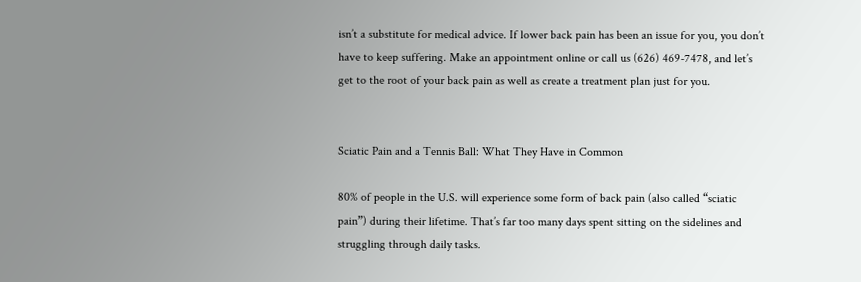isn’t a substitute for medical advice. If lower back pain has been an issue for you, you don’t have to keep suffering. Make an appointment online or call us (626) 469-7478, and let’s get to the root of your back pain as well as create a treatment plan just for you.


Sciatic Pain and a Tennis Ball: What They Have in Common

80% of people in the U.S. will experience some form of back pain (also called “sciatic pain”) during their lifetime. That’s far too many days spent sitting on the sidelines and struggling through daily tasks.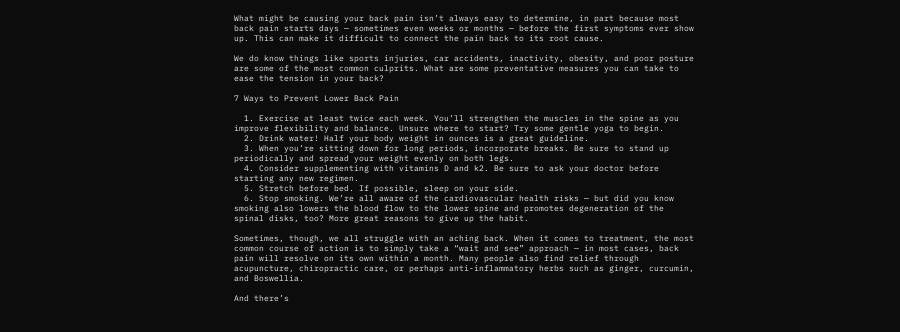What might be causing your back pain isn’t always easy to determine, in part because most back pain starts days — sometimes even weeks or months — before the first symptoms ever show up. This can make it difficult to connect the pain back to its root cause.

We do know things like sports injuries, car accidents, inactivity, obesity, and poor posture are some of the most common culprits. What are some preventative measures you can take to ease the tension in your back?

7 Ways to Prevent Lower Back Pain

  1. Exercise at least twice each week. You’ll strengthen the muscles in the spine as you improve flexibility and balance. Unsure where to start? Try some gentle yoga to begin.
  2. Drink water! Half your body weight in ounces is a great guideline.
  3. When you’re sitting down for long periods, incorporate breaks. Be sure to stand up periodically and spread your weight evenly on both legs.
  4. Consider supplementing with vitamins D and k2. Be sure to ask your doctor before starting any new regimen.
  5. Stretch before bed. If possible, sleep on your side.
  6. Stop smoking. We’re all aware of the cardiovascular health risks — but did you know smoking also lowers the blood flow to the lower spine and promotes degeneration of the spinal disks, too? More great reasons to give up the habit.

Sometimes, though, we all struggle with an aching back. When it comes to treatment, the most common course of action is to simply take a “wait and see” approach — in most cases, back pain will resolve on its own within a month. Many people also find relief through acupuncture, chiropractic care, or perhaps anti-inflammatory herbs such as ginger, curcumin, and Boswellia.

And there’s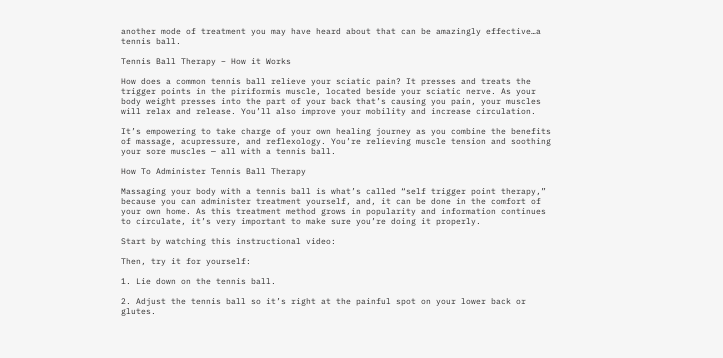another mode of treatment you may have heard about that can be amazingly effective…a tennis ball.

Tennis Ball Therapy – How it Works

How does a common tennis ball relieve your sciatic pain? It presses and treats the trigger points in the piriformis muscle, located beside your sciatic nerve. As your body weight presses into the part of your back that’s causing you pain, your muscles will relax and release. You’ll also improve your mobility and increase circulation.

It’s empowering to take charge of your own healing journey as you combine the benefits of massage, acupressure, and reflexology. You’re relieving muscle tension and soothing your sore muscles — all with a tennis ball.

How To Administer Tennis Ball Therapy

Massaging your body with a tennis ball is what’s called “self trigger point therapy,” because you can administer treatment yourself, and, it can be done in the comfort of your own home. As this treatment method grows in popularity and information continues to circulate, it’s very important to make sure you’re doing it properly.

Start by watching this instructional video:

Then, try it for yourself:

1. Lie down on the tennis ball.

2. Adjust the tennis ball so it’s right at the painful spot on your lower back or glutes.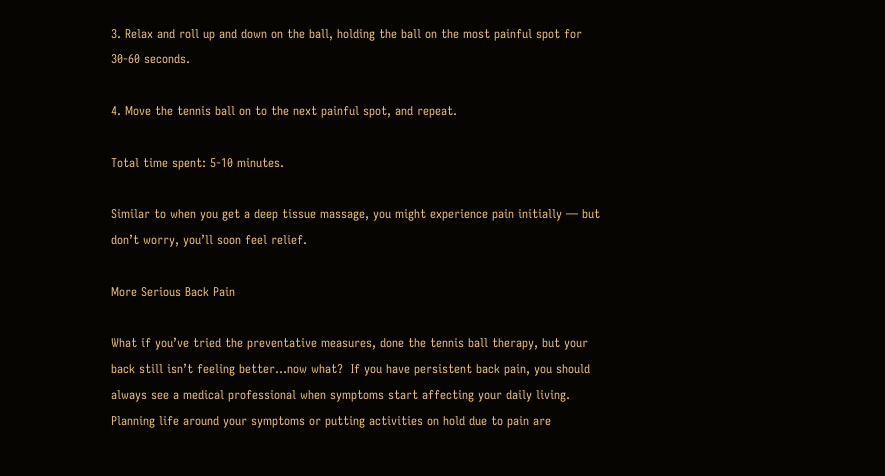3. Relax and roll up and down on the ball, holding the ball on the most painful spot for 30-60 seconds.

4. Move the tennis ball on to the next painful spot, and repeat.

Total time spent: 5-10 minutes.

Similar to when you get a deep tissue massage, you might experience pain initially — but don’t worry, you’ll soon feel relief.

More Serious Back Pain

What if you’ve tried the preventative measures, done the tennis ball therapy, but your back still isn’t feeling better…now what?  If you have persistent back pain, you should always see a medical professional when symptoms start affecting your daily living. Planning life around your symptoms or putting activities on hold due to pain are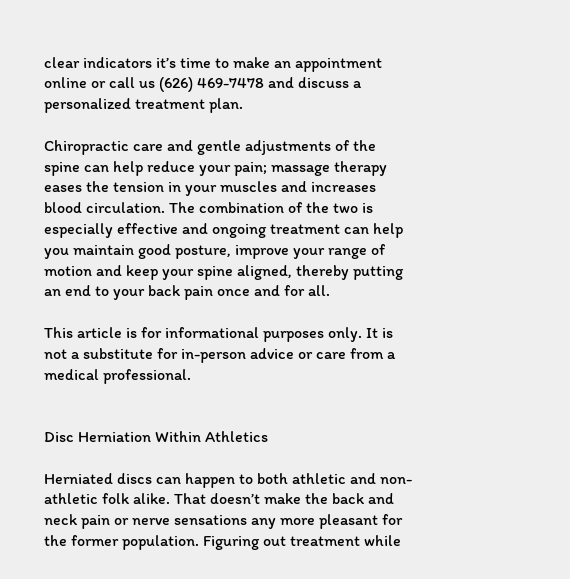clear indicators it’s time to make an appointment online or call us (626) 469-7478 and discuss a personalized treatment plan.

Chiropractic care and gentle adjustments of the spine can help reduce your pain; massage therapy eases the tension in your muscles and increases blood circulation. The combination of the two is especially effective and ongoing treatment can help you maintain good posture, improve your range of motion and keep your spine aligned, thereby putting an end to your back pain once and for all.

This article is for informational purposes only. It is not a substitute for in-person advice or care from a medical professional.


Disc Herniation Within Athletics

Herniated discs can happen to both athletic and non-athletic folk alike. That doesn’t make the back and neck pain or nerve sensations any more pleasant for the former population. Figuring out treatment while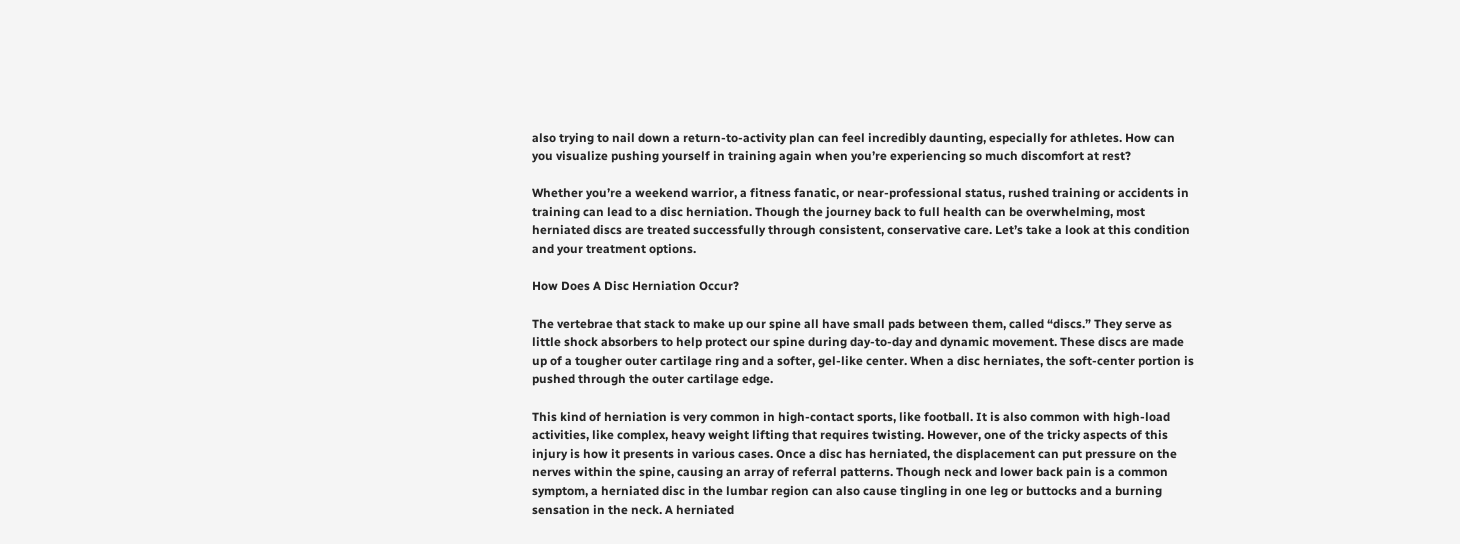also trying to nail down a return-to-activity plan can feel incredibly daunting, especially for athletes. How can you visualize pushing yourself in training again when you’re experiencing so much discomfort at rest?

Whether you’re a weekend warrior, a fitness fanatic, or near-professional status, rushed training or accidents in training can lead to a disc herniation. Though the journey back to full health can be overwhelming, most herniated discs are treated successfully through consistent, conservative care. Let’s take a look at this condition and your treatment options.

How Does A Disc Herniation Occur?

The vertebrae that stack to make up our spine all have small pads between them, called “discs.” They serve as little shock absorbers to help protect our spine during day-to-day and dynamic movement. These discs are made up of a tougher outer cartilage ring and a softer, gel-like center. When a disc herniates, the soft-center portion is pushed through the outer cartilage edge.

This kind of herniation is very common in high-contact sports, like football. It is also common with high-load activities, like complex, heavy weight lifting that requires twisting. However, one of the tricky aspects of this injury is how it presents in various cases. Once a disc has herniated, the displacement can put pressure on the nerves within the spine, causing an array of referral patterns. Though neck and lower back pain is a common symptom, a herniated disc in the lumbar region can also cause tingling in one leg or buttocks and a burning sensation in the neck. A herniated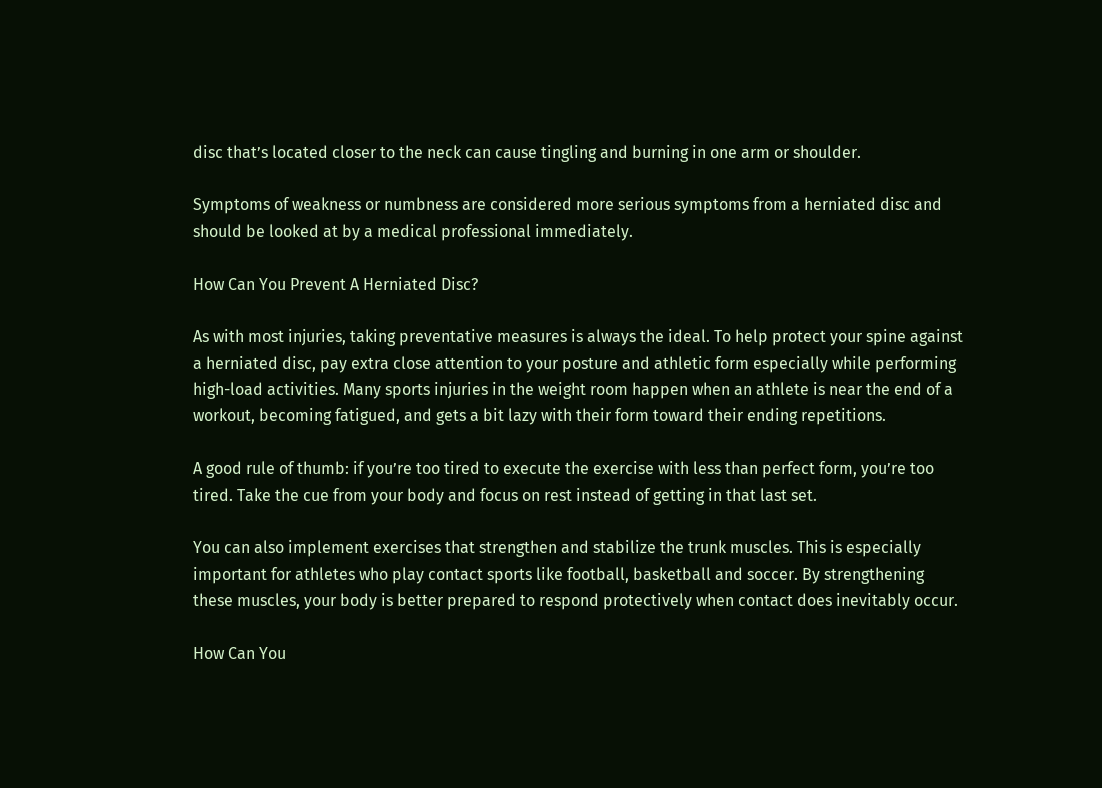disc that’s located closer to the neck can cause tingling and burning in one arm or shoulder.

Symptoms of weakness or numbness are considered more serious symptoms from a herniated disc and should be looked at by a medical professional immediately.

How Can You Prevent A Herniated Disc?

As with most injuries, taking preventative measures is always the ideal. To help protect your spine against a herniated disc, pay extra close attention to your posture and athletic form especially while performing high-load activities. Many sports injuries in the weight room happen when an athlete is near the end of a workout, becoming fatigued, and gets a bit lazy with their form toward their ending repetitions.

A good rule of thumb: if you’re too tired to execute the exercise with less than perfect form, you’re too tired. Take the cue from your body and focus on rest instead of getting in that last set.

You can also implement exercises that strengthen and stabilize the trunk muscles. This is especially important for athletes who play contact sports like football, basketball and soccer. By strengthening these muscles, your body is better prepared to respond protectively when contact does inevitably occur.

How Can You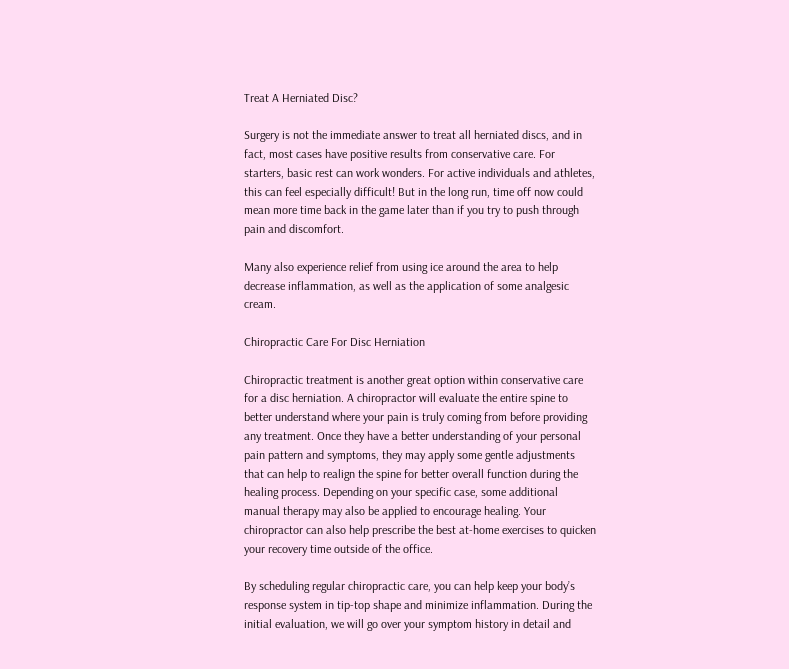Treat A Herniated Disc?

Surgery is not the immediate answer to treat all herniated discs, and in fact, most cases have positive results from conservative care. For starters, basic rest can work wonders. For active individuals and athletes, this can feel especially difficult! But in the long run, time off now could mean more time back in the game later than if you try to push through pain and discomfort.

Many also experience relief from using ice around the area to help decrease inflammation, as well as the application of some analgesic cream.

Chiropractic Care For Disc Herniation

Chiropractic treatment is another great option within conservative care for a disc herniation. A chiropractor will evaluate the entire spine to better understand where your pain is truly coming from before providing any treatment. Once they have a better understanding of your personal pain pattern and symptoms, they may apply some gentle adjustments that can help to realign the spine for better overall function during the healing process. Depending on your specific case, some additional manual therapy may also be applied to encourage healing. Your chiropractor can also help prescribe the best at-home exercises to quicken your recovery time outside of the office.

By scheduling regular chiropractic care, you can help keep your body’s response system in tip-top shape and minimize inflammation. During the initial evaluation, we will go over your symptom history in detail and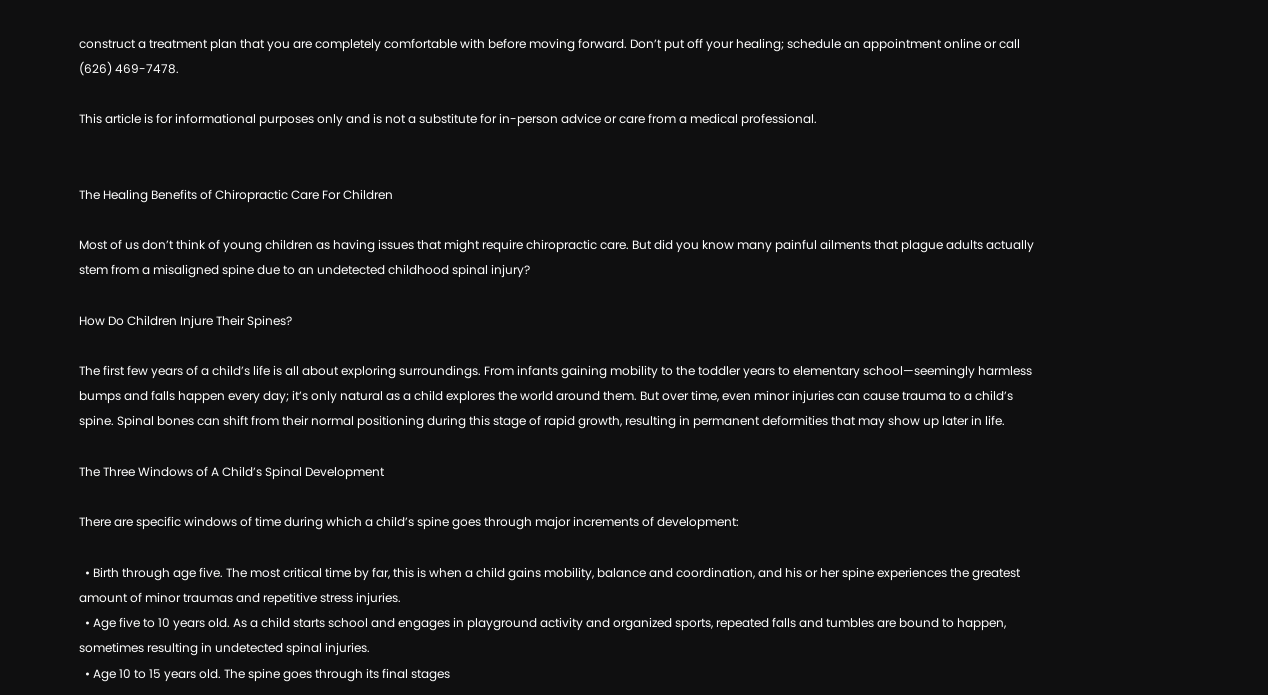construct a treatment plan that you are completely comfortable with before moving forward. Don’t put off your healing; schedule an appointment online or call (626) 469-7478.

This article is for informational purposes only and is not a substitute for in-person advice or care from a medical professional.


The Healing Benefits of Chiropractic Care For Children

Most of us don’t think of young children as having issues that might require chiropractic care. But did you know many painful ailments that plague adults actually stem from a misaligned spine due to an undetected childhood spinal injury?

How Do Children Injure Their Spines?

The first few years of a child’s life is all about exploring surroundings. From infants gaining mobility to the toddler years to elementary school—seemingly harmless bumps and falls happen every day; it’s only natural as a child explores the world around them. But over time, even minor injuries can cause trauma to a child’s spine. Spinal bones can shift from their normal positioning during this stage of rapid growth, resulting in permanent deformities that may show up later in life.

The Three Windows of A Child’s Spinal Development

There are specific windows of time during which a child’s spine goes through major increments of development:

  • Birth through age five. The most critical time by far, this is when a child gains mobility, balance and coordination, and his or her spine experiences the greatest amount of minor traumas and repetitive stress injuries.
  • Age five to 10 years old. As a child starts school and engages in playground activity and organized sports, repeated falls and tumbles are bound to happen, sometimes resulting in undetected spinal injuries.
  • Age 10 to 15 years old. The spine goes through its final stages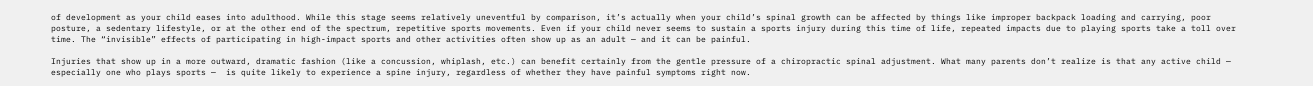of development as your child eases into adulthood. While this stage seems relatively uneventful by comparison, it’s actually when your child’s spinal growth can be affected by things like improper backpack loading and carrying, poor posture, a sedentary lifestyle, or at the other end of the spectrum, repetitive sports movements. Even if your child never seems to sustain a sports injury during this time of life, repeated impacts due to playing sports take a toll over time. The “invisible” effects of participating in high-impact sports and other activities often show up as an adult — and it can be painful.

Injuries that show up in a more outward, dramatic fashion (like a concussion, whiplash, etc.) can benefit certainly from the gentle pressure of a chiropractic spinal adjustment. What many parents don’t realize is that any active child — especially one who plays sports —  is quite likely to experience a spine injury, regardless of whether they have painful symptoms right now.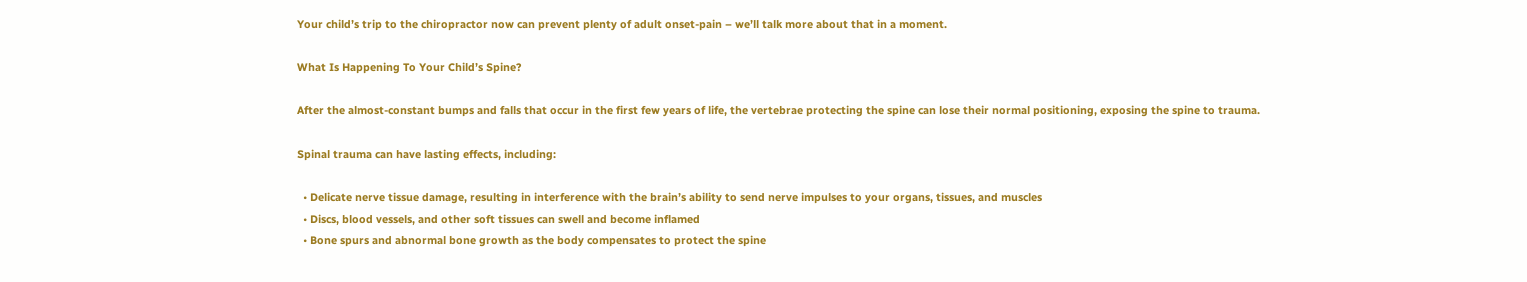Your child’s trip to the chiropractor now can prevent plenty of adult onset-pain – we’ll talk more about that in a moment.

What Is Happening To Your Child’s Spine?

After the almost-constant bumps and falls that occur in the first few years of life, the vertebrae protecting the spine can lose their normal positioning, exposing the spine to trauma.

Spinal trauma can have lasting effects, including:

  • Delicate nerve tissue damage, resulting in interference with the brain’s ability to send nerve impulses to your organs, tissues, and muscles
  • Discs, blood vessels, and other soft tissues can swell and become inflamed
  • Bone spurs and abnormal bone growth as the body compensates to protect the spine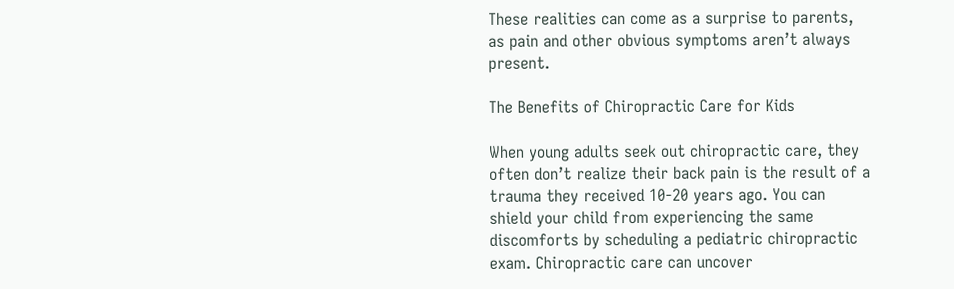These realities can come as a surprise to parents, as pain and other obvious symptoms aren’t always present.

The Benefits of Chiropractic Care for Kids

When young adults seek out chiropractic care, they often don’t realize their back pain is the result of a trauma they received 10-20 years ago. You can shield your child from experiencing the same discomforts by scheduling a pediatric chiropractic exam. Chiropractic care can uncover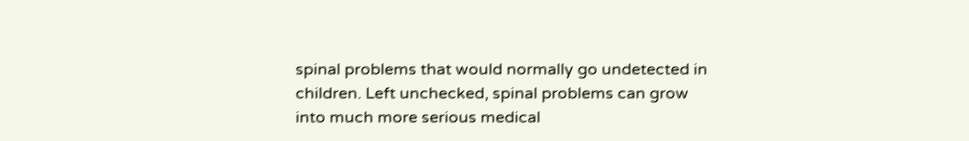spinal problems that would normally go undetected in children. Left unchecked, spinal problems can grow into much more serious medical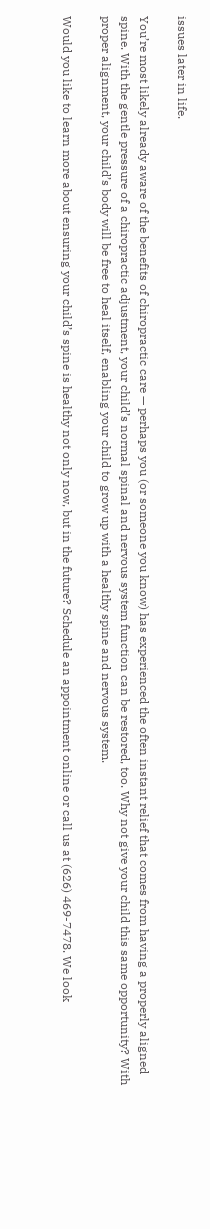issues later in life.

You’re most likely already aware of the benefits of chiropractic care — perhaps you (or someone you know) has experienced the often instant relief that comes from having a properly aligned spine. With the gentle pressure of a chiropractic adjustment, your child’s normal spinal and nervous system function can be restored, too. Why not give your child this same opportunity? With proper alignment, your child’s body will be free to heal itself, enabling your child to grow up with a healthy spine and nervous system.

Would you like to learn more about ensuring your child’s spine is healthy not only now, but in the future? Schedule an appointment online or call us at (626) 469-7478. We look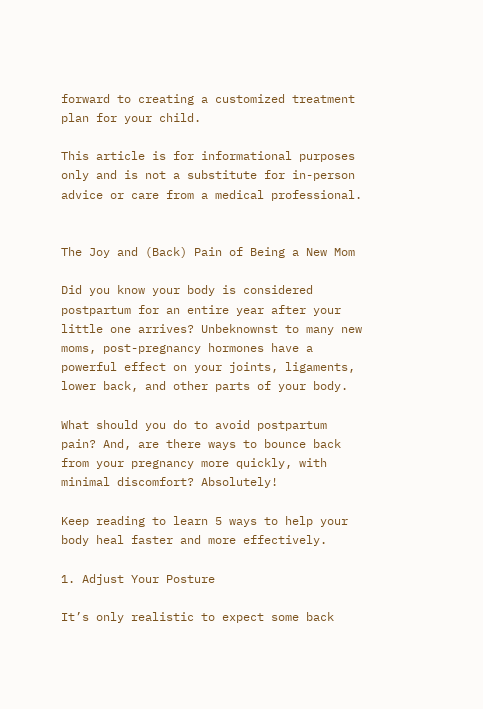forward to creating a customized treatment plan for your child.

This article is for informational purposes only and is not a substitute for in-person advice or care from a medical professional.


The Joy and (Back) Pain of Being a New Mom

Did you know your body is considered postpartum for an entire year after your little one arrives? Unbeknownst to many new moms, post-pregnancy hormones have a powerful effect on your joints, ligaments, lower back, and other parts of your body.

What should you do to avoid postpartum pain? And, are there ways to bounce back from your pregnancy more quickly, with minimal discomfort? Absolutely!

Keep reading to learn 5 ways to help your body heal faster and more effectively.

1. Adjust Your Posture

It’s only realistic to expect some back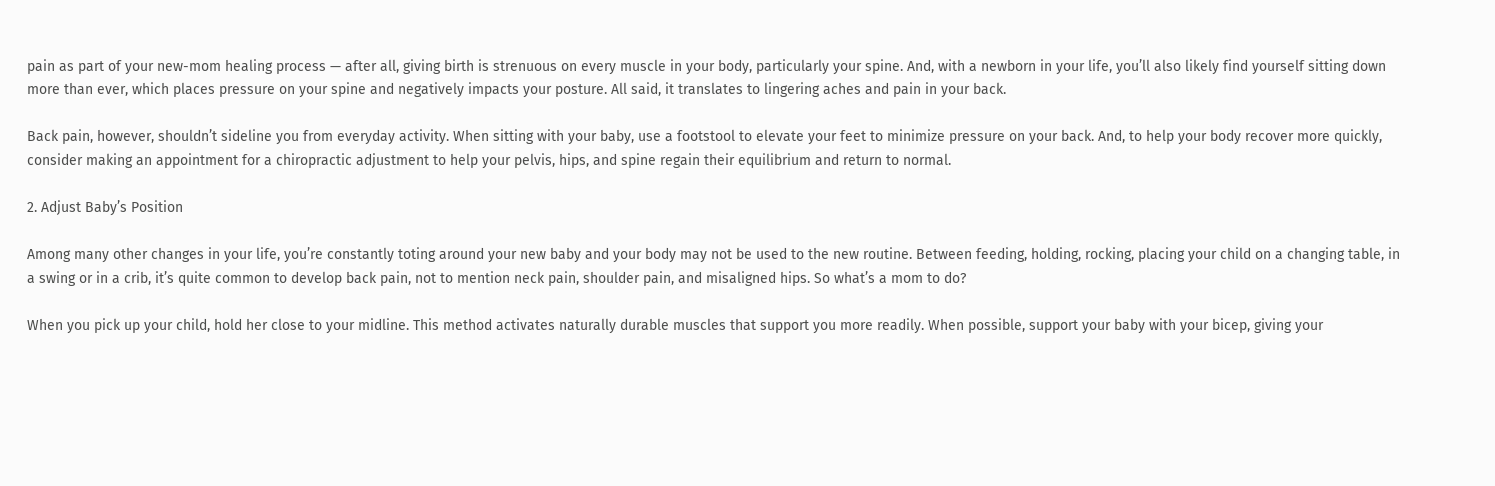pain as part of your new-mom healing process — after all, giving birth is strenuous on every muscle in your body, particularly your spine. And, with a newborn in your life, you’ll also likely find yourself sitting down more than ever, which places pressure on your spine and negatively impacts your posture. All said, it translates to lingering aches and pain in your back.

Back pain, however, shouldn’t sideline you from everyday activity. When sitting with your baby, use a footstool to elevate your feet to minimize pressure on your back. And, to help your body recover more quickly, consider making an appointment for a chiropractic adjustment to help your pelvis, hips, and spine regain their equilibrium and return to normal.

2. Adjust Baby’s Position

Among many other changes in your life, you’re constantly toting around your new baby and your body may not be used to the new routine. Between feeding, holding, rocking, placing your child on a changing table, in a swing or in a crib, it’s quite common to develop back pain, not to mention neck pain, shoulder pain, and misaligned hips. So what’s a mom to do?

When you pick up your child, hold her close to your midline. This method activates naturally durable muscles that support you more readily. When possible, support your baby with your bicep, giving your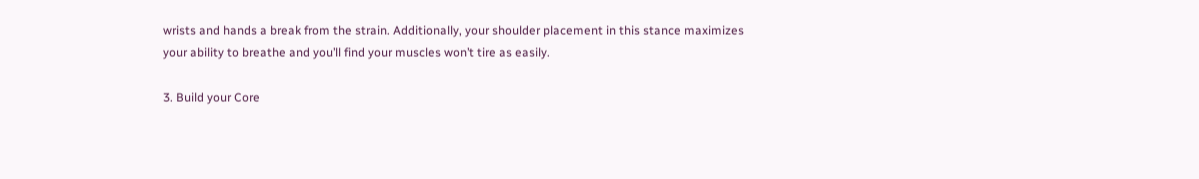wrists and hands a break from the strain. Additionally, your shoulder placement in this stance maximizes your ability to breathe and you’ll find your muscles won’t tire as easily.

3. Build your Core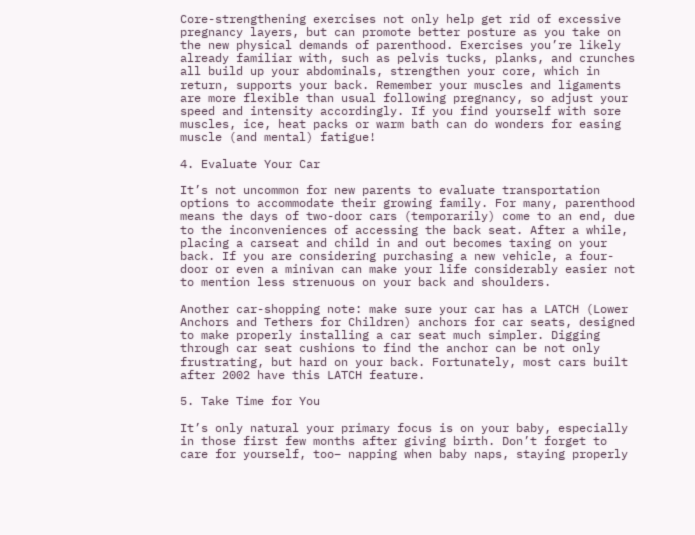Core-strengthening exercises not only help get rid of excessive pregnancy layers, but can promote better posture as you take on the new physical demands of parenthood. Exercises you’re likely already familiar with, such as pelvis tucks, planks, and crunches all build up your abdominals, strengthen your core, which in return, supports your back. Remember your muscles and ligaments are more flexible than usual following pregnancy, so adjust your speed and intensity accordingly. If you find yourself with sore muscles, ice, heat packs or warm bath can do wonders for easing muscle (and mental) fatigue!

4. Evaluate Your Car

It’s not uncommon for new parents to evaluate transportation options to accommodate their growing family. For many, parenthood means the days of two-door cars (temporarily) come to an end, due to the inconveniences of accessing the back seat. After a while, placing a carseat and child in and out becomes taxing on your back. If you are considering purchasing a new vehicle, a four-door or even a minivan can make your life considerably easier not to mention less strenuous on your back and shoulders.

Another car-shopping note: make sure your car has a LATCH (Lower Anchors and Tethers for Children) anchors for car seats, designed to make properly installing a car seat much simpler. Digging through car seat cushions to find the anchor can be not only frustrating, but hard on your back. Fortunately, most cars built after 2002 have this LATCH feature.

5. Take Time for You

It’s only natural your primary focus is on your baby, especially in those first few months after giving birth. Don’t forget to care for yourself, too– napping when baby naps, staying properly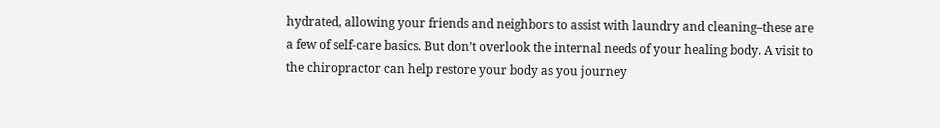hydrated, allowing your friends and neighbors to assist with laundry and cleaning–these are a few of self-care basics. But don’t overlook the internal needs of your healing body. A visit to the chiropractor can help restore your body as you journey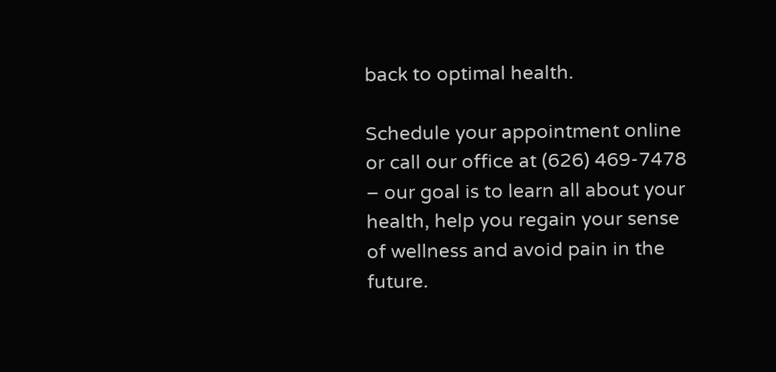back to optimal health.

Schedule your appointment online or call our office at (626) 469-7478 – our goal is to learn all about your health, help you regain your sense of wellness and avoid pain in the future.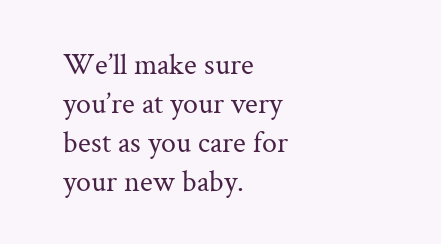We’ll make sure you’re at your very best as you care for your new baby.